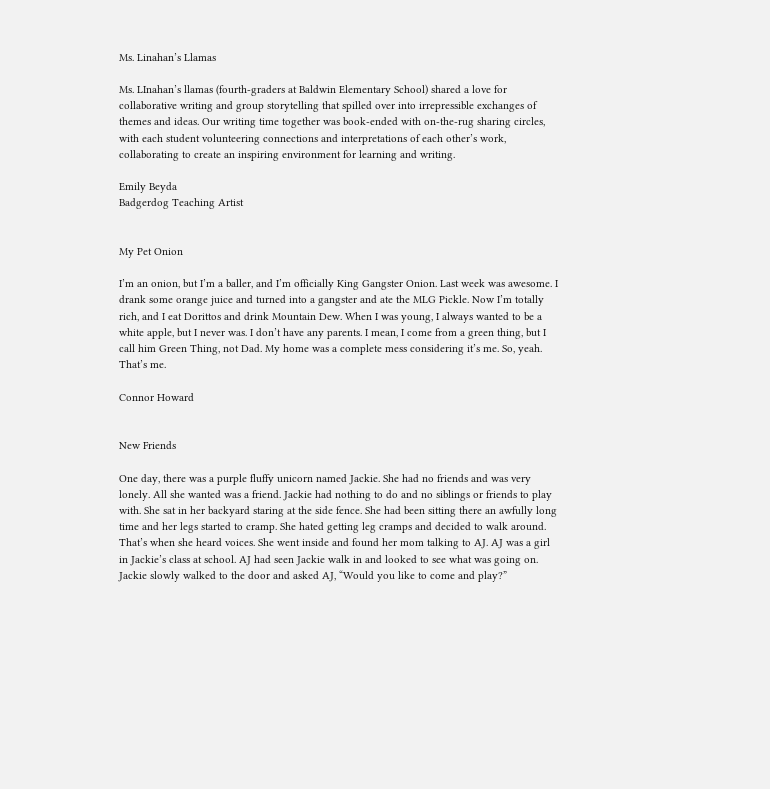Ms. Linahan’s Llamas

Ms. LInahan’s llamas (fourth-graders at Baldwin Elementary School) shared a love for collaborative writing and group storytelling that spilled over into irrepressible exchanges of themes and ideas. Our writing time together was book-ended with on-the-rug sharing circles, with each student volunteering connections and interpretations of each other’s work, collaborating to create an inspiring environment for learning and writing.

Emily Beyda
Badgerdog Teaching Artist


My Pet Onion

I’m an onion, but I’m a baller, and I’m officially King Gangster Onion. Last week was awesome. I drank some orange juice and turned into a gangster and ate the MLG Pickle. Now I’m totally rich, and I eat Dorittos and drink Mountain Dew. When I was young, I always wanted to be a white apple, but I never was. I don’t have any parents. I mean, I come from a green thing, but I call him Green Thing, not Dad. My home was a complete mess considering it’s me. So, yeah. That’s me.

Connor Howard


New Friends

One day, there was a purple fluffy unicorn named Jackie. She had no friends and was very lonely. All she wanted was a friend. Jackie had nothing to do and no siblings or friends to play with. She sat in her backyard staring at the side fence. She had been sitting there an awfully long time and her legs started to cramp. She hated getting leg cramps and decided to walk around. That’s when she heard voices. She went inside and found her mom talking to AJ. AJ was a girl in Jackie’s class at school. AJ had seen Jackie walk in and looked to see what was going on. Jackie slowly walked to the door and asked AJ, “Would you like to come and play?”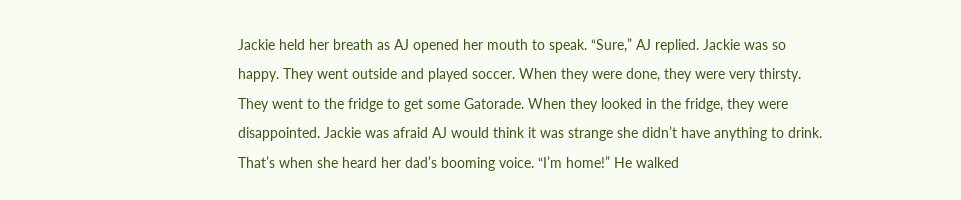Jackie held her breath as AJ opened her mouth to speak. “Sure,” AJ replied. Jackie was so happy. They went outside and played soccer. When they were done, they were very thirsty. They went to the fridge to get some Gatorade. When they looked in the fridge, they were disappointed. Jackie was afraid AJ would think it was strange she didn’t have anything to drink. That’s when she heard her dad’s booming voice. “I’m home!” He walked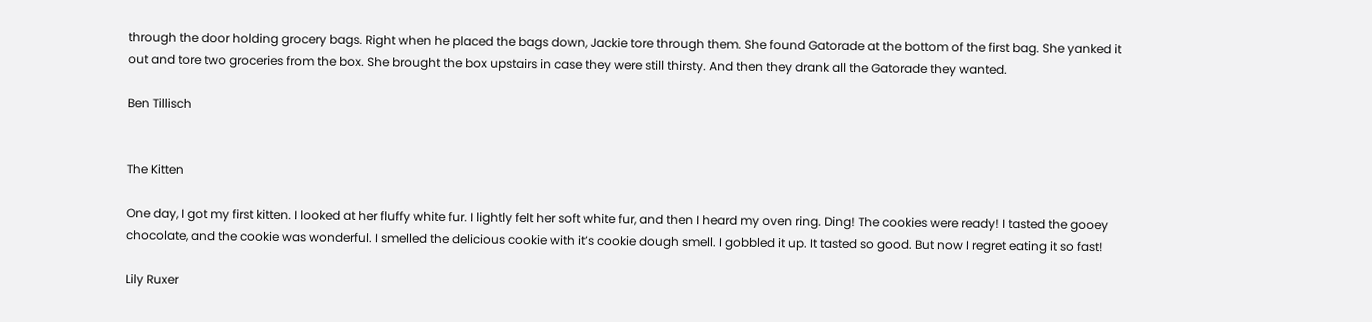through the door holding grocery bags. Right when he placed the bags down, Jackie tore through them. She found Gatorade at the bottom of the first bag. She yanked it out and tore two groceries from the box. She brought the box upstairs in case they were still thirsty. And then they drank all the Gatorade they wanted.

Ben Tillisch


The Kitten

One day, I got my first kitten. I looked at her fluffy white fur. I lightly felt her soft white fur, and then I heard my oven ring. Ding! The cookies were ready! I tasted the gooey chocolate, and the cookie was wonderful. I smelled the delicious cookie with it’s cookie dough smell. I gobbled it up. It tasted so good. But now I regret eating it so fast!

Lily Ruxer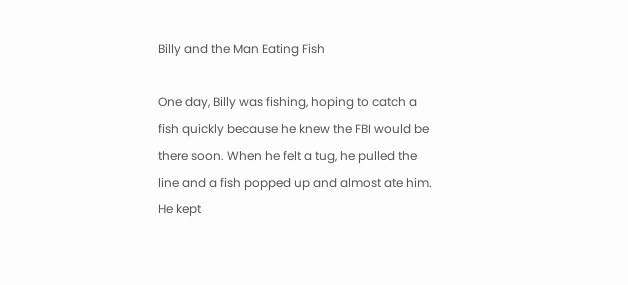Billy and the Man Eating Fish

One day, Billy was fishing, hoping to catch a fish quickly because he knew the FBI would be there soon. When he felt a tug, he pulled the line and a fish popped up and almost ate him. He kept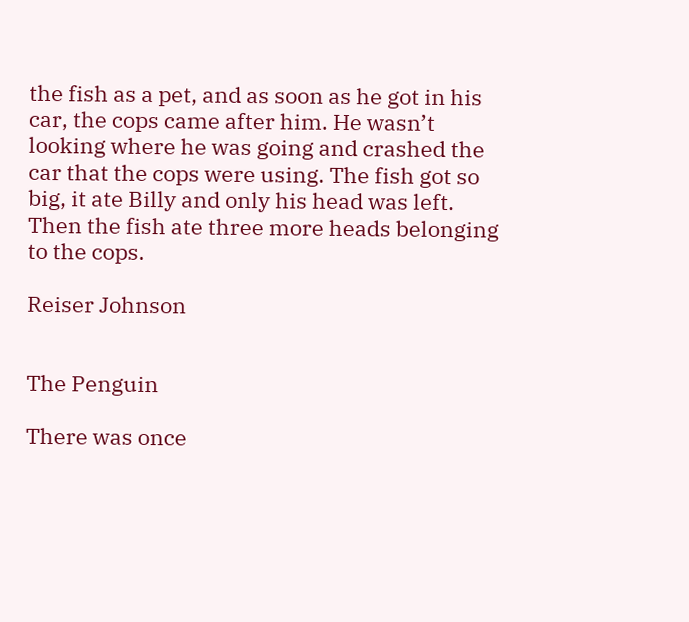the fish as a pet, and as soon as he got in his car, the cops came after him. He wasn’t looking where he was going and crashed the car that the cops were using. The fish got so big, it ate Billy and only his head was left. Then the fish ate three more heads belonging to the cops.

Reiser Johnson


The Penguin

There was once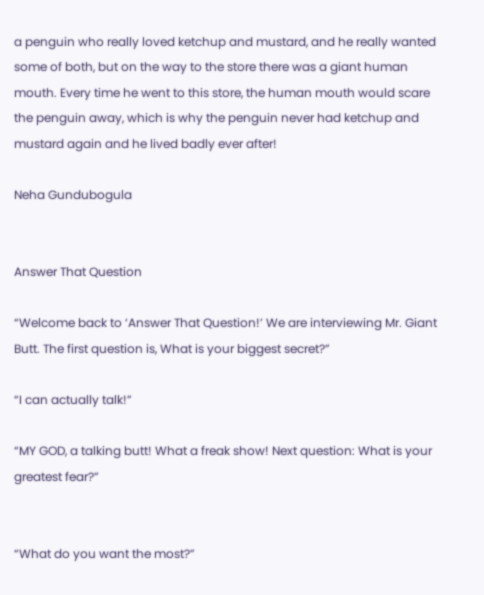a penguin who really loved ketchup and mustard, and he really wanted some of both, but on the way to the store there was a giant human mouth. Every time he went to this store, the human mouth would scare the penguin away, which is why the penguin never had ketchup and mustard again and he lived badly ever after!

Neha Gundubogula


Answer That Question

“Welcome back to ‘Answer That Question!’ We are interviewing Mr. Giant Butt. The first question is, What is your biggest secret?”

“I can actually talk!”

“MY GOD, a talking butt! What a freak show! Next question: What is your greatest fear?”


“What do you want the most?”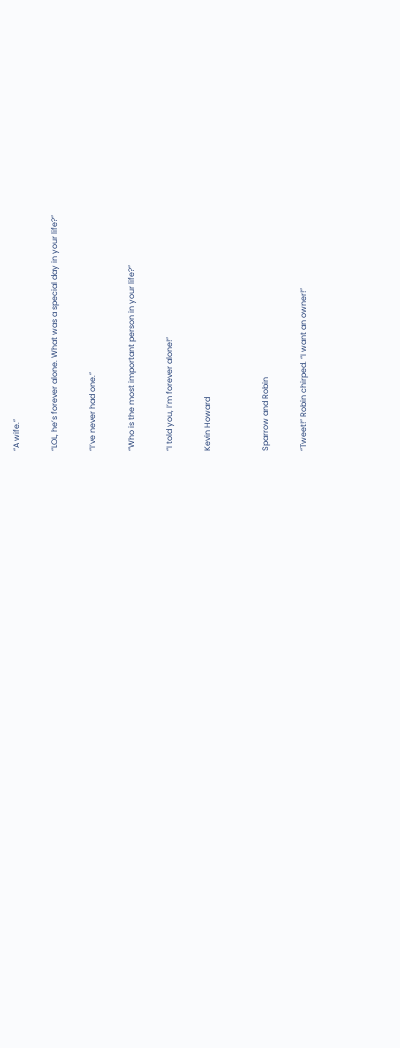“A wife.”

“LOL, he’s forever alone. What was a special day in your life?”

“I’ve never had one.”

“Who is the most important person in your life?”

“I told you, I’m forever alone!”

Kevin Howard


Sparrow and Robin

“Tweet!” Robin chirped. “I want an owner!”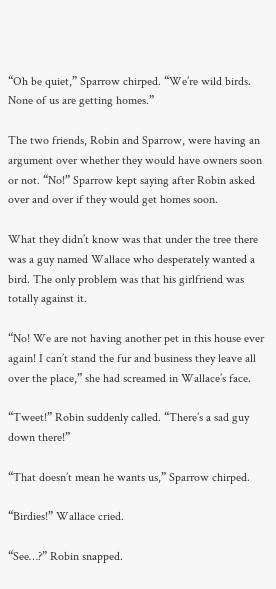“Oh be quiet,” Sparrow chirped. “We’re wild birds. None of us are getting homes.”

The two friends, Robin and Sparrow, were having an argument over whether they would have owners soon or not. “No!” Sparrow kept saying after Robin asked over and over if they would get homes soon.

What they didn’t know was that under the tree there was a guy named Wallace who desperately wanted a bird. The only problem was that his girlfriend was totally against it.

“No! We are not having another pet in this house ever again! I can’t stand the fur and business they leave all over the place,” she had screamed in Wallace’s face.

“Tweet!” Robin suddenly called. “There’s a sad guy down there!”

“That doesn’t mean he wants us,” Sparrow chirped.

“Birdies!” Wallace cried.

“See…?” Robin snapped.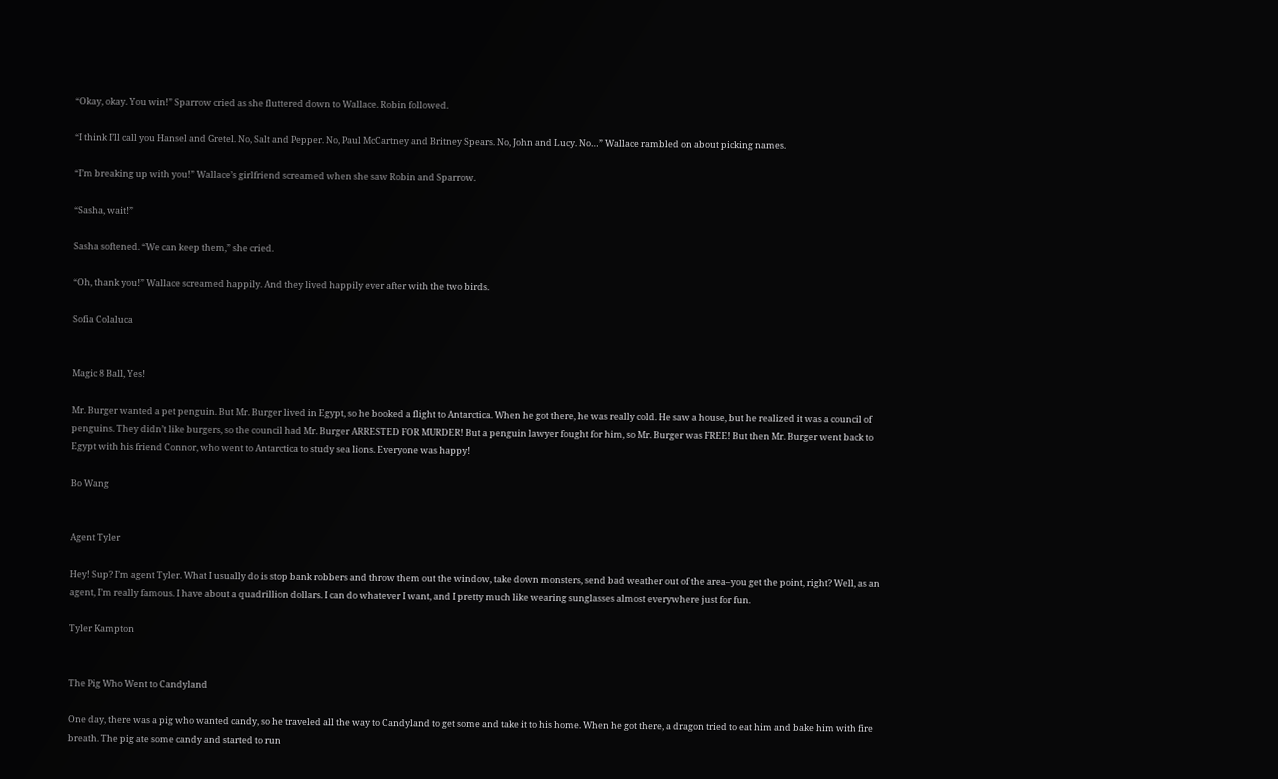“Okay, okay. You win!” Sparrow cried as she fluttered down to Wallace. Robin followed.

“I think I’ll call you Hansel and Gretel. No, Salt and Pepper. No, Paul McCartney and Britney Spears. No, John and Lucy. No…” Wallace rambled on about picking names.

“I’m breaking up with you!” Wallace’s girlfriend screamed when she saw Robin and Sparrow.

“Sasha, wait!”

Sasha softened. “We can keep them,” she cried.

“Oh, thank you!” Wallace screamed happily. And they lived happily ever after with the two birds.

Sofia Colaluca


Magic 8 Ball, Yes!

Mr. Burger wanted a pet penguin. But Mr. Burger lived in Egypt, so he booked a flight to Antarctica. When he got there, he was really cold. He saw a house, but he realized it was a council of penguins. They didn’t like burgers, so the council had Mr. Burger ARRESTED FOR MURDER! But a penguin lawyer fought for him, so Mr. Burger was FREE! But then Mr. Burger went back to Egypt with his friend Connor, who went to Antarctica to study sea lions. Everyone was happy!

Bo Wang


Agent Tyler

Hey! Sup? I’m agent Tyler. What I usually do is stop bank robbers and throw them out the window, take down monsters, send bad weather out of the area–you get the point, right? Well, as an agent, I’m really famous. I have about a quadrillion dollars. I can do whatever I want, and I pretty much like wearing sunglasses almost everywhere just for fun.

Tyler Kampton


The Pig Who Went to Candyland

One day, there was a pig who wanted candy, so he traveled all the way to Candyland to get some and take it to his home. When he got there, a dragon tried to eat him and bake him with fire breath. The pig ate some candy and started to run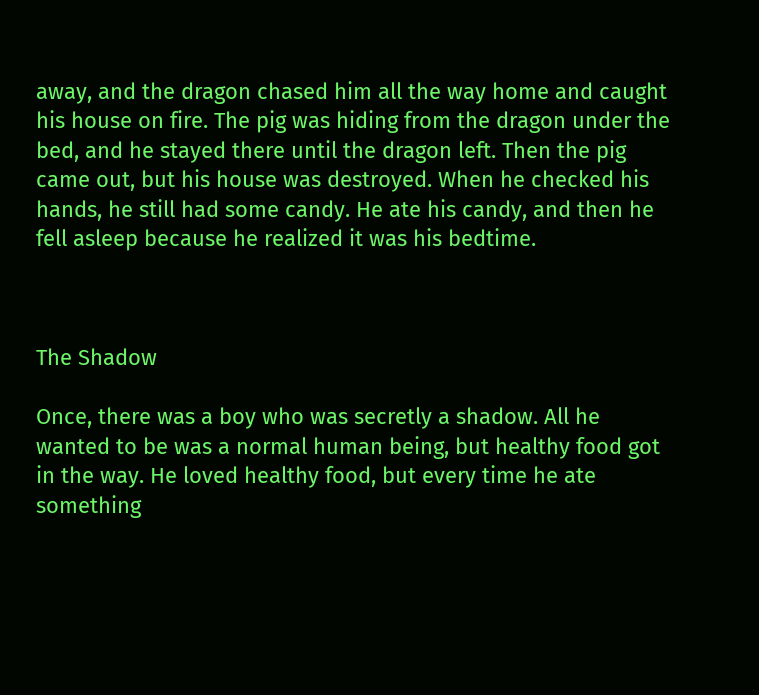away, and the dragon chased him all the way home and caught his house on fire. The pig was hiding from the dragon under the bed, and he stayed there until the dragon left. Then the pig came out, but his house was destroyed. When he checked his hands, he still had some candy. He ate his candy, and then he fell asleep because he realized it was his bedtime.



The Shadow

Once, there was a boy who was secretly a shadow. All he wanted to be was a normal human being, but healthy food got in the way. He loved healthy food, but every time he ate something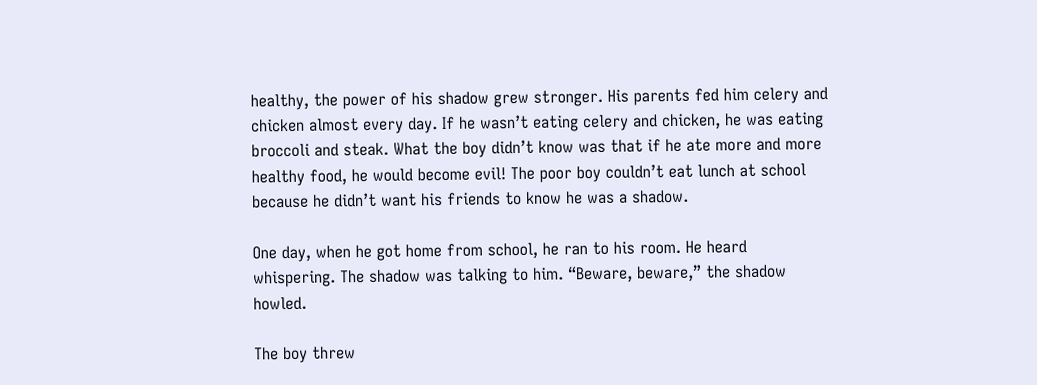healthy, the power of his shadow grew stronger. His parents fed him celery and chicken almost every day. If he wasn’t eating celery and chicken, he was eating broccoli and steak. What the boy didn’t know was that if he ate more and more healthy food, he would become evil! The poor boy couldn’t eat lunch at school because he didn’t want his friends to know he was a shadow.

One day, when he got home from school, he ran to his room. He heard whispering. The shadow was talking to him. “Beware, beware,” the shadow howled.

The boy threw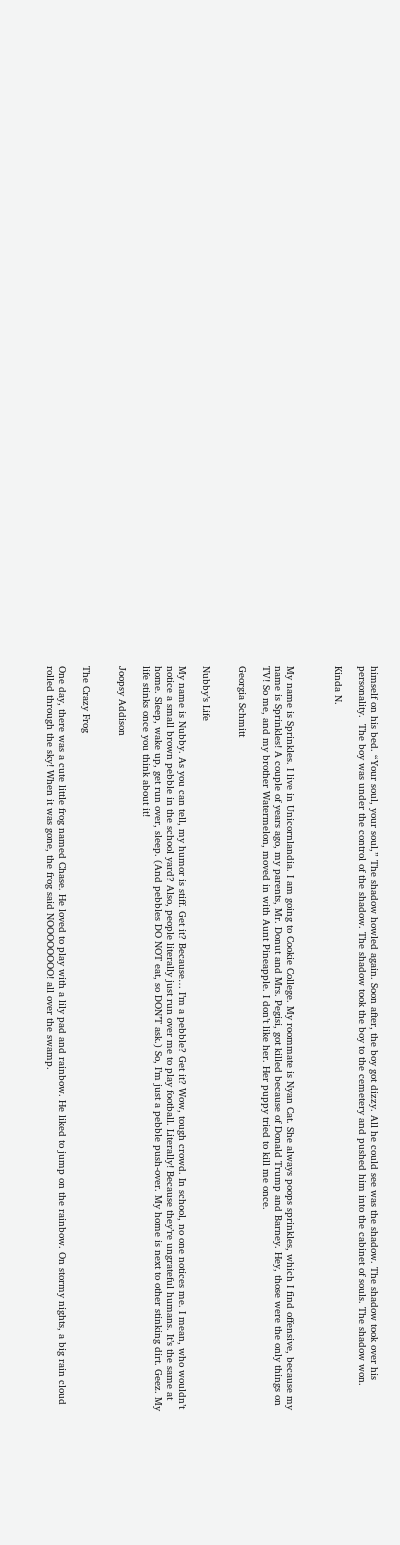himself on his bed. “Your soul, your soul,” The shadow howled again. Soon after, the boy got dizzy. All he could see was the shadow. The shadow took over his personality.  The boy was under the control of the shadow. The shadow took the boy to the cemetery and pushed him into the cabinet of souls. The shadow won.

Kinda N.



My name is Sprinkles. I live in Unicornlandia. I am going to Cookie College. My roommate is Nyan Cat. She always poops sprinkles, which I find offensive, because my name is Sprinkles! A couple of years ago, my parents, Mr. Donut and Mrs. Pegisi, got killed because of Donald Trump and Barney. Hey, those were the only things on TV! So me, and my brother Watermelon, moved in with Aunt Pineapple. I don’t like her. Her puppy tried to kill me once.

Georgia Schmitt


Nubby’s Life

My name is Nubby. As you can tell, my humor is stiff. Get it? Because… I’m a pebble? Get it? Wow, tough crowd. In school, no one notices me. I mean, who wouldn’t notice a small brown pebble in the school yard? Also, people literally just run over me to play football. Literally! Because they’re ungrateful humans. It’s the same at home. Sleep, wake up, get run over, sleep. (And pebbles DO NOT eat, so DON’T ask.) So, I’m just a pebble push-over. My home is next to other stinking dirt. Geez. My life stinks once you think about it!

Joopsy Addison


The Crazy Frog

One day, there was a cute little frog named Chase. He loved to play with a lily pad and rainbow. He liked to jump on the rainbow. On stormy nights, a big rain cloud rolled through the sky! When it was gone, the frog said NOOOOOOOO! all over the swamp.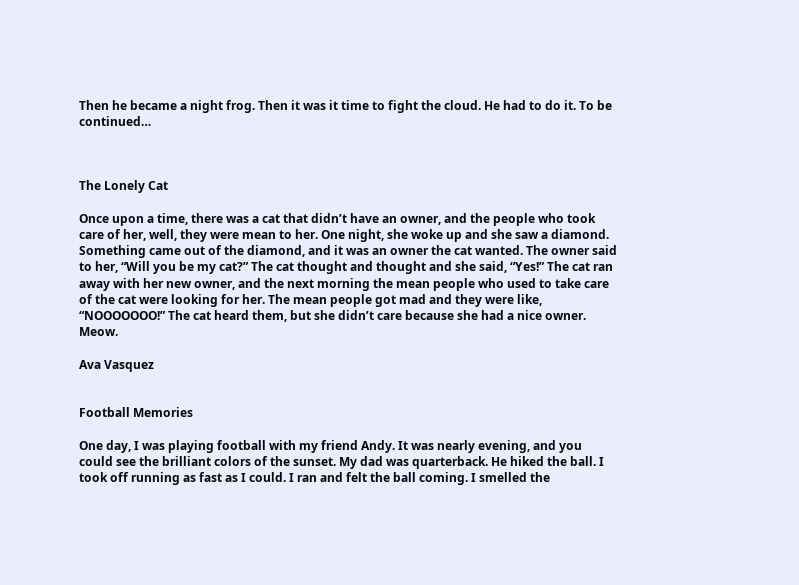Then he became a night frog. Then it was it time to fight the cloud. He had to do it. To be continued…



The Lonely Cat

Once upon a time, there was a cat that didn’t have an owner, and the people who took care of her, well, they were mean to her. One night, she woke up and she saw a diamond. Something came out of the diamond, and it was an owner the cat wanted. The owner said to her, “Will you be my cat?” The cat thought and thought and she said, “Yes!” The cat ran away with her new owner, and the next morning the mean people who used to take care of the cat were looking for her. The mean people got mad and they were like, “NOOOOOOO!” The cat heard them, but she didn’t care because she had a nice owner. Meow.

Ava Vasquez


Football Memories

One day, I was playing football with my friend Andy. It was nearly evening, and you could see the brilliant colors of the sunset. My dad was quarterback. He hiked the ball. I took off running as fast as I could. I ran and felt the ball coming. I smelled the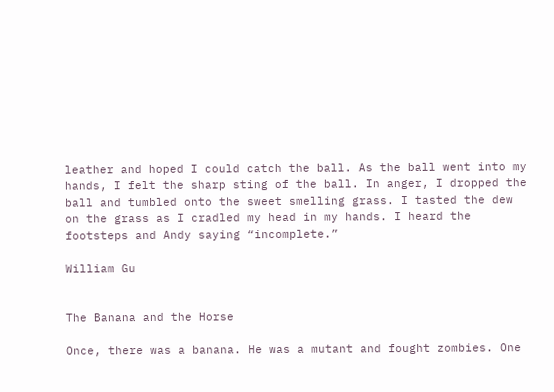leather and hoped I could catch the ball. As the ball went into my hands, I felt the sharp sting of the ball. In anger, I dropped the ball and tumbled onto the sweet smelling grass. I tasted the dew on the grass as I cradled my head in my hands. I heard the footsteps and Andy saying “incomplete.”

William Gu


The Banana and the Horse

Once, there was a banana. He was a mutant and fought zombies. One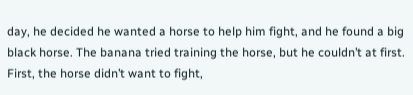day, he decided he wanted a horse to help him fight, and he found a big black horse. The banana tried training the horse, but he couldn’t at first. First, the horse didn’t want to fight,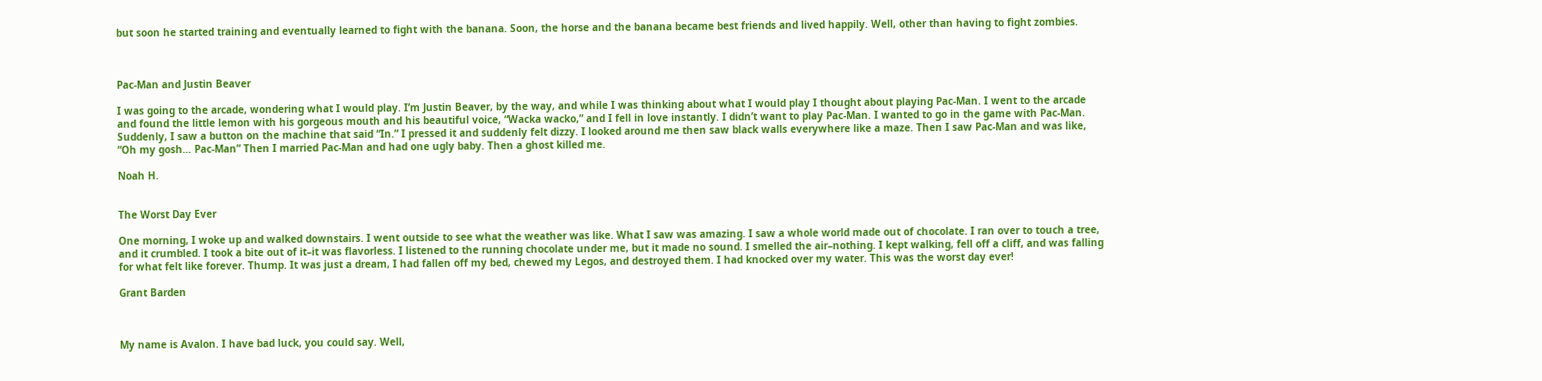but soon he started training and eventually learned to fight with the banana. Soon, the horse and the banana became best friends and lived happily. Well, other than having to fight zombies.



Pac-Man and Justin Beaver

I was going to the arcade, wondering what I would play. I’m Justin Beaver, by the way, and while I was thinking about what I would play I thought about playing Pac-Man. I went to the arcade and found the little lemon with his gorgeous mouth and his beautiful voice, “Wacka wacko,” and I fell in love instantly. I didn’t want to play Pac-Man. I wanted to go in the game with Pac-Man. Suddenly, I saw a button on the machine that said “In.” I pressed it and suddenly felt dizzy. I looked around me then saw black walls everywhere like a maze. Then I saw Pac-Man and was like, “Oh my gosh… Pac-Man” Then I married Pac-Man and had one ugly baby. Then a ghost killed me.

Noah H.


The Worst Day Ever

One morning, I woke up and walked downstairs. I went outside to see what the weather was like. What I saw was amazing. I saw a whole world made out of chocolate. I ran over to touch a tree, and it crumbled. I took a bite out of it–it was flavorless. I listened to the running chocolate under me, but it made no sound. I smelled the air–nothing. I kept walking, fell off a cliff, and was falling for what felt like forever. Thump. It was just a dream, I had fallen off my bed, chewed my Legos, and destroyed them. I had knocked over my water. This was the worst day ever!

Grant Barden



My name is Avalon. I have bad luck, you could say. Well,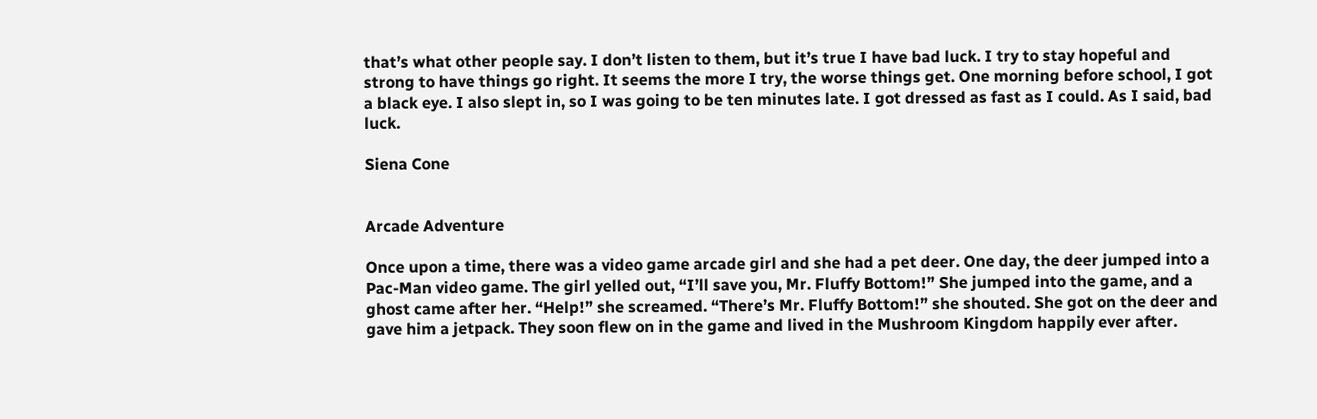that’s what other people say. I don’t listen to them, but it’s true I have bad luck. I try to stay hopeful and strong to have things go right. It seems the more I try, the worse things get. One morning before school, I got a black eye. I also slept in, so I was going to be ten minutes late. I got dressed as fast as I could. As I said, bad luck.

Siena Cone


Arcade Adventure

Once upon a time, there was a video game arcade girl and she had a pet deer. One day, the deer jumped into a Pac-Man video game. The girl yelled out, “I’ll save you, Mr. Fluffy Bottom!” She jumped into the game, and a ghost came after her. “Help!” she screamed. “There’s Mr. Fluffy Bottom!” she shouted. She got on the deer and gave him a jetpack. They soon flew on in the game and lived in the Mushroom Kingdom happily ever after.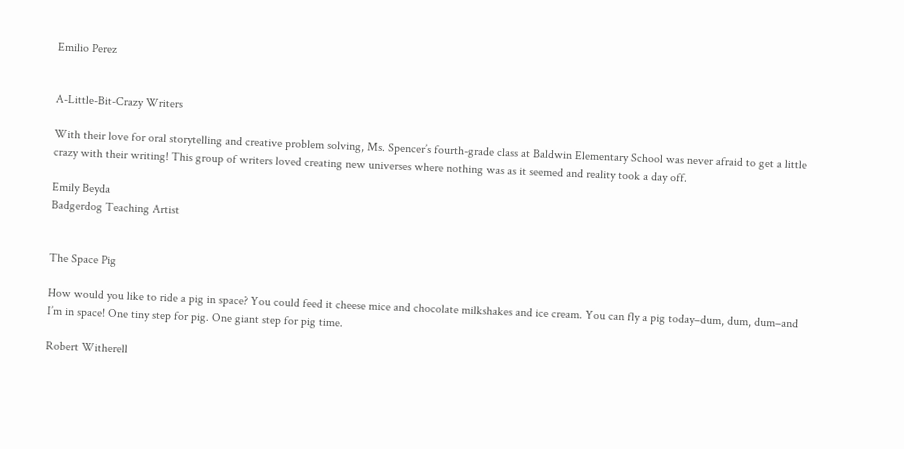Emilio Perez


A-Little-Bit-Crazy Writers

With their love for oral storytelling and creative problem solving, Ms. Spencer’s fourth-grade class at Baldwin Elementary School was never afraid to get a little crazy with their writing! This group of writers loved creating new universes where nothing was as it seemed and reality took a day off.

Emily Beyda
Badgerdog Teaching Artist


The Space Pig

How would you like to ride a pig in space? You could feed it cheese mice and chocolate milkshakes and ice cream. You can fly a pig today–dum, dum, dum–and I’m in space! One tiny step for pig. One giant step for pig time.

Robert Witherell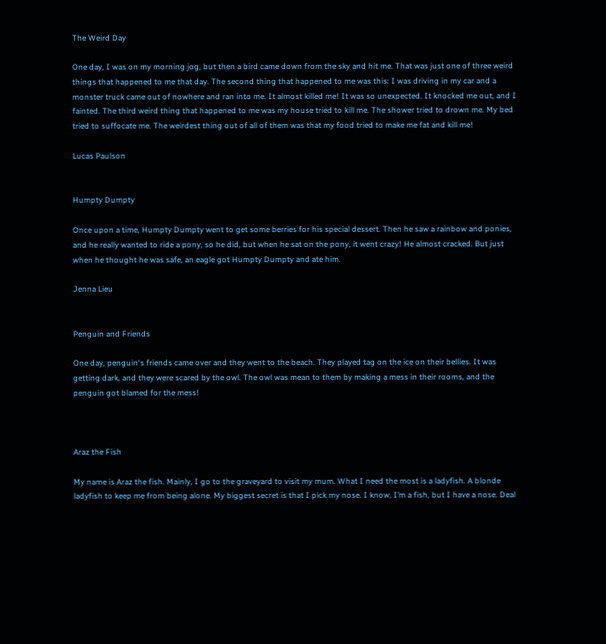The Weird Day

One day, I was on my morning jog, but then a bird came down from the sky and hit me. That was just one of three weird things that happened to me that day. The second thing that happened to me was this: I was driving in my car and a monster truck came out of nowhere and ran into me. It almost killed me! It was so unexpected. It knocked me out, and I fainted. The third weird thing that happened to me was my house tried to kill me. The shower tried to drown me. My bed tried to suffocate me. The weirdest thing out of all of them was that my food tried to make me fat and kill me!

Lucas Paulson


Humpty Dumpty

Once upon a time, Humpty Dumpty went to get some berries for his special dessert. Then he saw a rainbow and ponies, and he really wanted to ride a pony, so he did, but when he sat on the pony, it went crazy! He almost cracked. But just when he thought he was safe, an eagle got Humpty Dumpty and ate him.

Jenna Lieu


Penguin and Friends

One day, penguin‘s friends came over and they went to the beach. They played tag on the ice on their bellies. It was getting dark, and they were scared by the owl. The owl was mean to them by making a mess in their rooms, and the penguin got blamed for the mess!



Araz the Fish

My name is Araz the fish. Mainly, I go to the graveyard to visit my mum. What I need the most is a ladyfish. A blonde ladyfish to keep me from being alone. My biggest secret is that I pick my nose. I know, I’m a fish, but I have a nose. Deal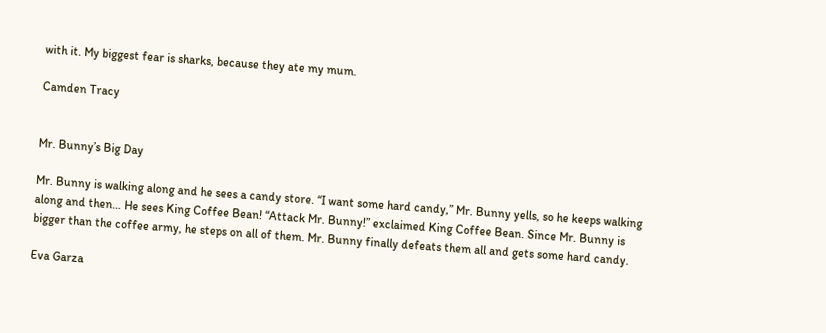with it. My biggest fear is sharks, because they ate my mum.

Camden Tracy


Mr. Bunny’s Big Day

Mr. Bunny is walking along and he sees a candy store. “I want some hard candy,” Mr. Bunny yells, so he keeps walking along and then… He sees King Coffee Bean! “Attack Mr. Bunny!” exclaimed King Coffee Bean. Since Mr. Bunny is bigger than the coffee army, he steps on all of them. Mr. Bunny finally defeats them all and gets some hard candy.

Eva Garza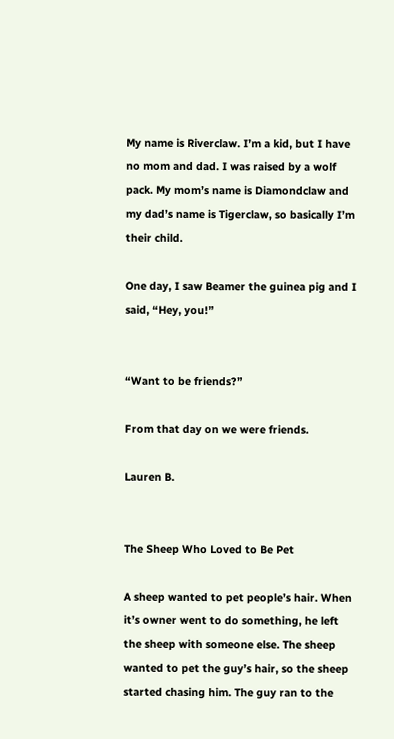My name is Riverclaw. I’m a kid, but I have no mom and dad. I was raised by a wolf pack. My mom’s name is Diamondclaw and my dad’s name is Tigerclaw, so basically I’m their child.

One day, I saw Beamer the guinea pig and I said, “Hey, you!”


“Want to be friends?”

From that day on we were friends.

Lauren B.


The Sheep Who Loved to Be Pet

A sheep wanted to pet people’s hair. When it’s owner went to do something, he left the sheep with someone else. The sheep wanted to pet the guy’s hair, so the sheep started chasing him. The guy ran to the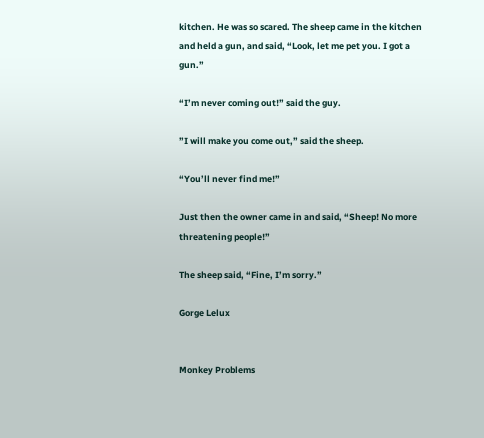kitchen. He was so scared. The sheep came in the kitchen and held a gun, and said, “Look, let me pet you. I got a gun.”

“I’m never coming out!” said the guy.

”I will make you come out,” said the sheep.

“You’ll never find me!”

Just then the owner came in and said, “Sheep! No more threatening people!”

The sheep said, “Fine, I’m sorry.”

Gorge Lelux


Monkey Problems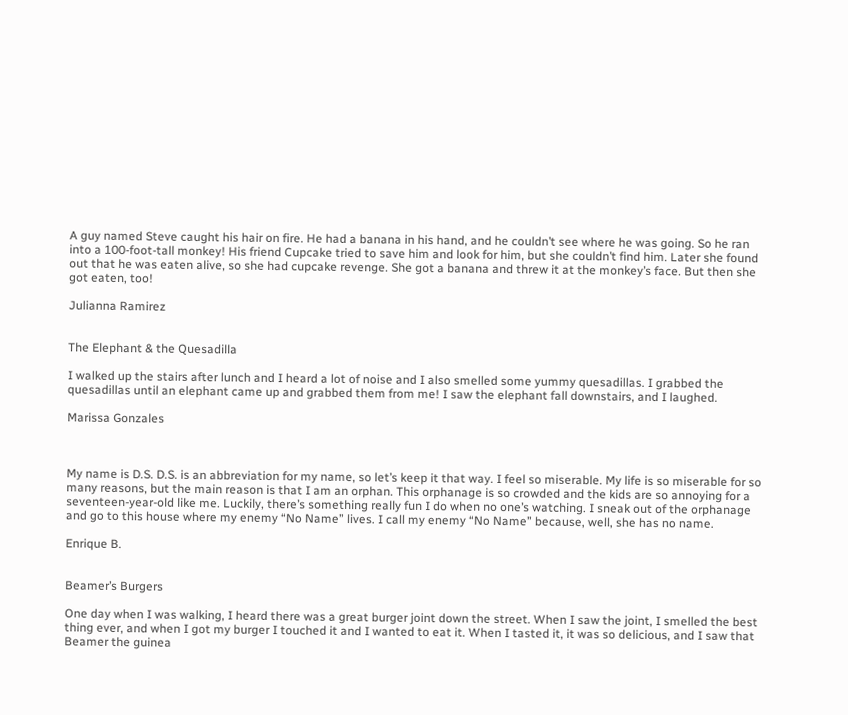A guy named Steve caught his hair on fire. He had a banana in his hand, and he couldn’t see where he was going. So he ran into a 100-foot-tall monkey! His friend Cupcake tried to save him and look for him, but she couldn’t find him. Later she found out that he was eaten alive, so she had cupcake revenge. She got a banana and threw it at the monkey’s face. But then she got eaten, too!

Julianna Ramirez


The Elephant & the Quesadilla

I walked up the stairs after lunch and I heard a lot of noise and I also smelled some yummy quesadillas. I grabbed the quesadillas until an elephant came up and grabbed them from me! I saw the elephant fall downstairs, and I laughed.

Marissa Gonzales



My name is D.S. D.S. is an abbreviation for my name, so let’s keep it that way. I feel so miserable. My life is so miserable for so many reasons, but the main reason is that I am an orphan. This orphanage is so crowded and the kids are so annoying for a seventeen-year-old like me. Luckily, there’s something really fun I do when no one’s watching. I sneak out of the orphanage and go to this house where my enemy “No Name” lives. I call my enemy “No Name” because, well, she has no name.

Enrique B.


Beamer’s Burgers

One day when I was walking, I heard there was a great burger joint down the street. When I saw the joint, I smelled the best thing ever, and when I got my burger I touched it and I wanted to eat it. When I tasted it, it was so delicious, and I saw that Beamer the guinea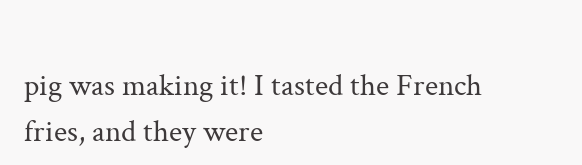pig was making it! I tasted the French fries, and they were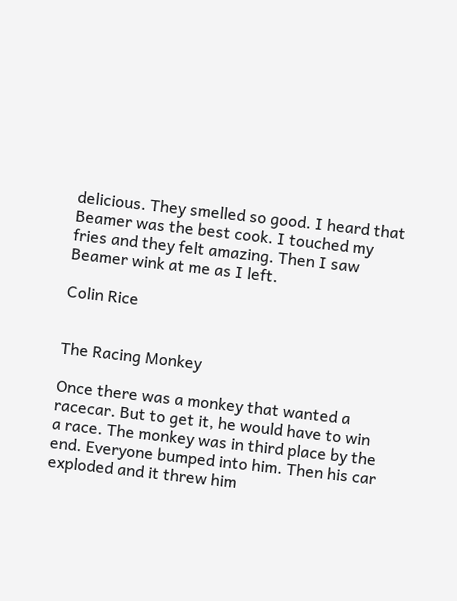delicious. They smelled so good. I heard that Beamer was the best cook. I touched my fries and they felt amazing. Then I saw Beamer wink at me as I left.

Colin Rice


The Racing Monkey

Once there was a monkey that wanted a racecar. But to get it, he would have to win a race. The monkey was in third place by the end. Everyone bumped into him. Then his car exploded and it threw him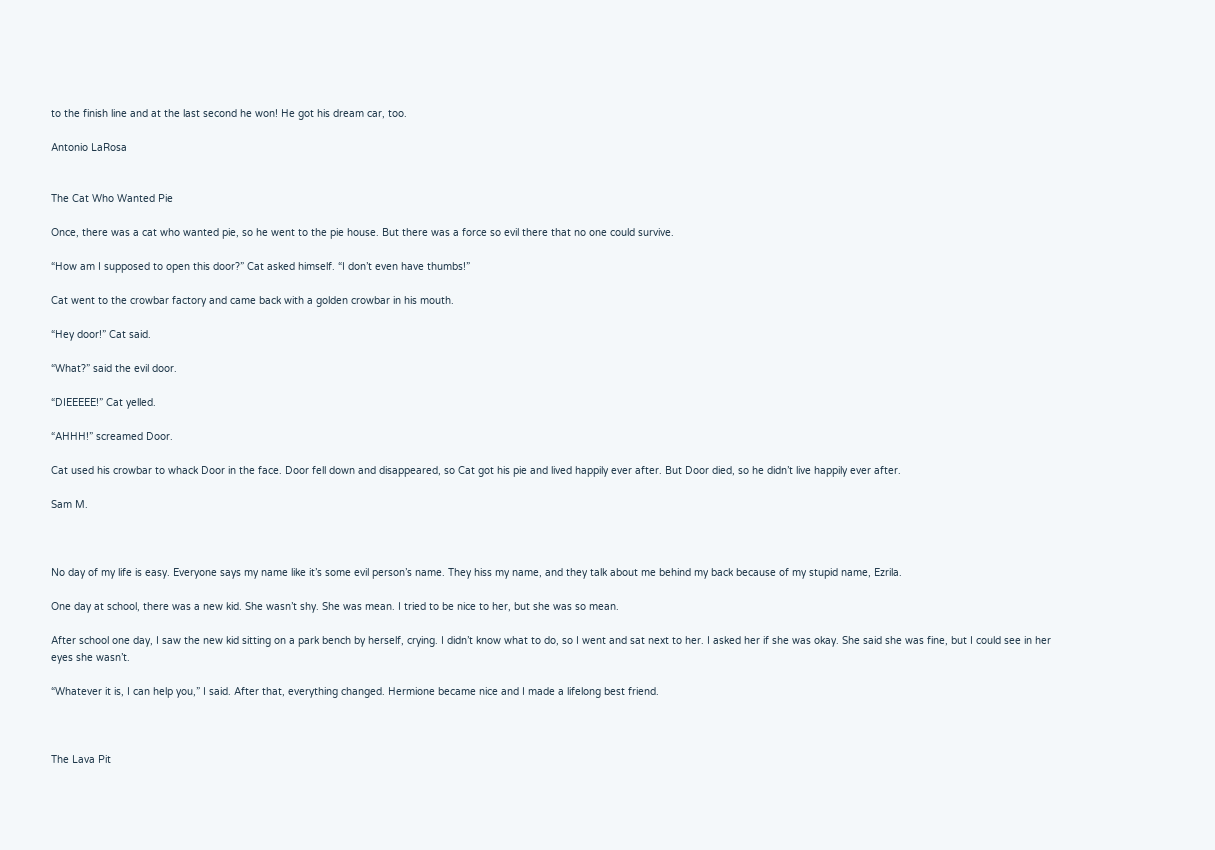to the finish line and at the last second he won! He got his dream car, too.

Antonio LaRosa


The Cat Who Wanted Pie

Once, there was a cat who wanted pie, so he went to the pie house. But there was a force so evil there that no one could survive.

“How am I supposed to open this door?” Cat asked himself. “I don’t even have thumbs!”

Cat went to the crowbar factory and came back with a golden crowbar in his mouth.

“Hey door!” Cat said.

“What?” said the evil door.

“DIEEEEE!” Cat yelled.

“AHHH!” screamed Door.

Cat used his crowbar to whack Door in the face. Door fell down and disappeared, so Cat got his pie and lived happily ever after. But Door died, so he didn’t live happily ever after.

Sam M.



No day of my life is easy. Everyone says my name like it’s some evil person’s name. They hiss my name, and they talk about me behind my back because of my stupid name, Ezrila.

One day at school, there was a new kid. She wasn’t shy. She was mean. I tried to be nice to her, but she was so mean.

After school one day, I saw the new kid sitting on a park bench by herself, crying. I didn’t know what to do, so I went and sat next to her. I asked her if she was okay. She said she was fine, but I could see in her eyes she wasn’t.

“Whatever it is, I can help you,” I said. After that, everything changed. Hermione became nice and I made a lifelong best friend.



The Lava Pit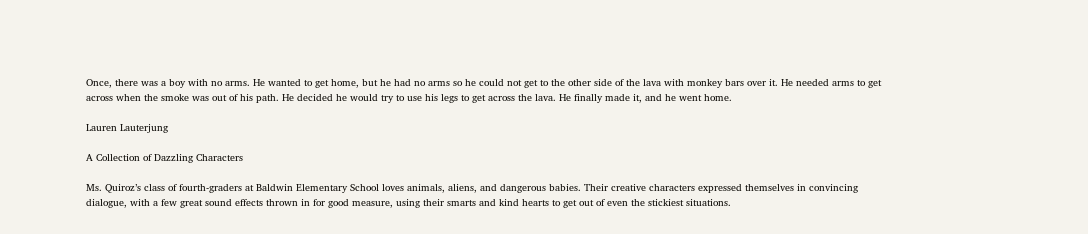Once, there was a boy with no arms. He wanted to get home, but he had no arms so he could not get to the other side of the lava with monkey bars over it. He needed arms to get across when the smoke was out of his path. He decided he would try to use his legs to get across the lava. He finally made it, and he went home.

Lauren Lauterjung

A Collection of Dazzling Characters

Ms. Quiroz’s class of fourth-graders at Baldwin Elementary School loves animals, aliens, and dangerous babies. Their creative characters expressed themselves in convincing dialogue, with a few great sound effects thrown in for good measure, using their smarts and kind hearts to get out of even the stickiest situations.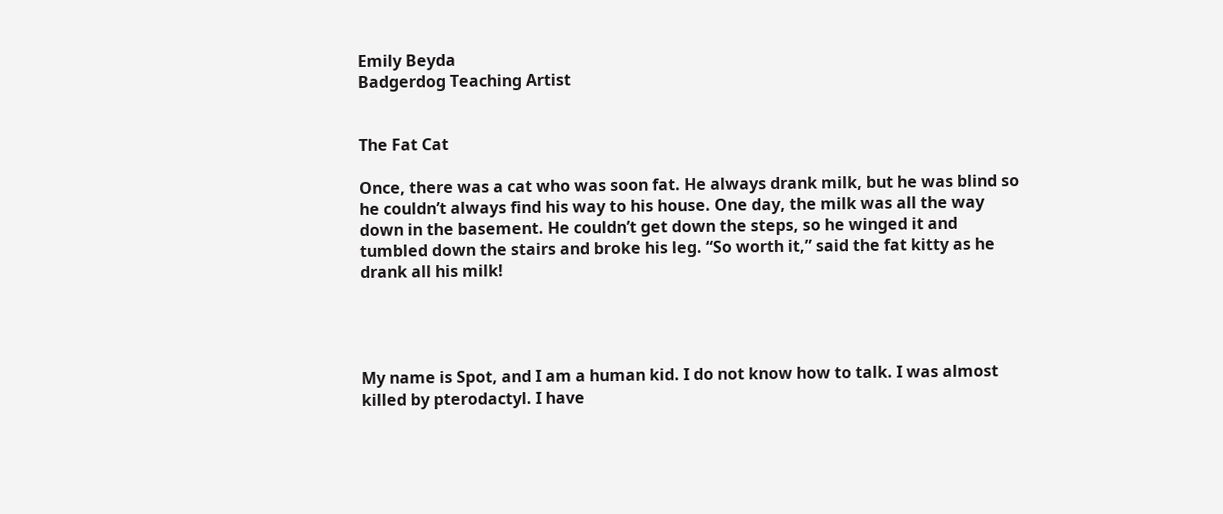Emily Beyda
Badgerdog Teaching Artist


The Fat Cat

Once, there was a cat who was soon fat. He always drank milk, but he was blind so he couldn’t always find his way to his house. One day, the milk was all the way down in the basement. He couldn’t get down the steps, so he winged it and tumbled down the stairs and broke his leg. “So worth it,” said the fat kitty as he drank all his milk!




My name is Spot, and I am a human kid. I do not know how to talk. I was almost killed by pterodactyl. I have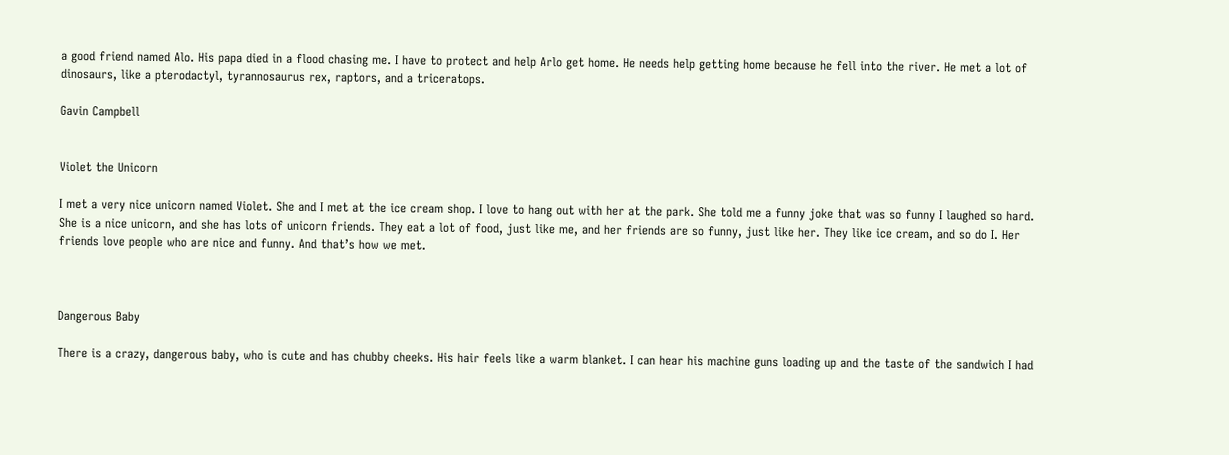a good friend named Alo. His papa died in a flood chasing me. I have to protect and help Arlo get home. He needs help getting home because he fell into the river. He met a lot of dinosaurs, like a pterodactyl, tyrannosaurus rex, raptors, and a triceratops.

Gavin Campbell


Violet the Unicorn

I met a very nice unicorn named Violet. She and I met at the ice cream shop. I love to hang out with her at the park. She told me a funny joke that was so funny I laughed so hard. She is a nice unicorn, and she has lots of unicorn friends. They eat a lot of food, just like me, and her friends are so funny, just like her. They like ice cream, and so do I. Her friends love people who are nice and funny. And that’s how we met.



Dangerous Baby

There is a crazy, dangerous baby, who is cute and has chubby cheeks. His hair feels like a warm blanket. I can hear his machine guns loading up and the taste of the sandwich I had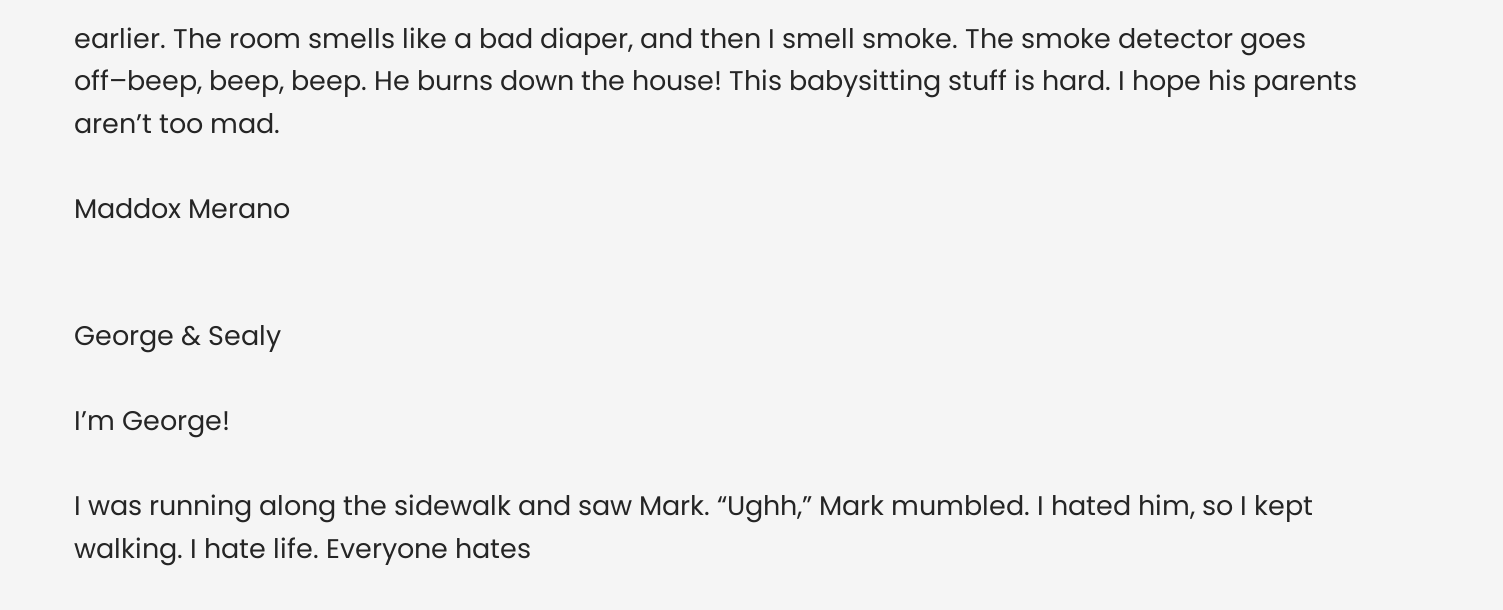earlier. The room smells like a bad diaper, and then I smell smoke. The smoke detector goes off–beep, beep, beep. He burns down the house! This babysitting stuff is hard. I hope his parents aren’t too mad.

Maddox Merano


George & Sealy

I’m George!

I was running along the sidewalk and saw Mark. “Ughh,” Mark mumbled. I hated him, so I kept walking. I hate life. Everyone hates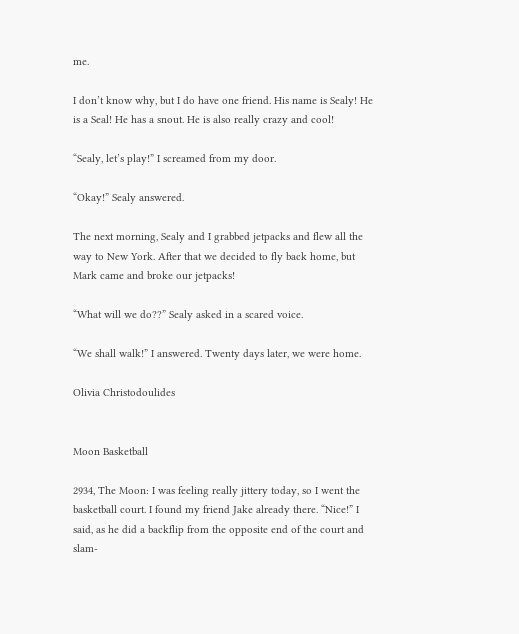me.

I don’t know why, but I do have one friend. His name is Sealy! He is a Seal! He has a snout. He is also really crazy and cool!

“Sealy, let’s play!” I screamed from my door.

“Okay!” Sealy answered.

The next morning, Sealy and I grabbed jetpacks and flew all the way to New York. After that we decided to fly back home, but Mark came and broke our jetpacks!

“What will we do??” Sealy asked in a scared voice.

“We shall walk!” I answered. Twenty days later, we were home.

Olivia Christodoulides


Moon Basketball

2934, The Moon: I was feeling really jittery today, so I went the basketball court. I found my friend Jake already there. “Nice!” I said, as he did a backflip from the opposite end of the court and slam-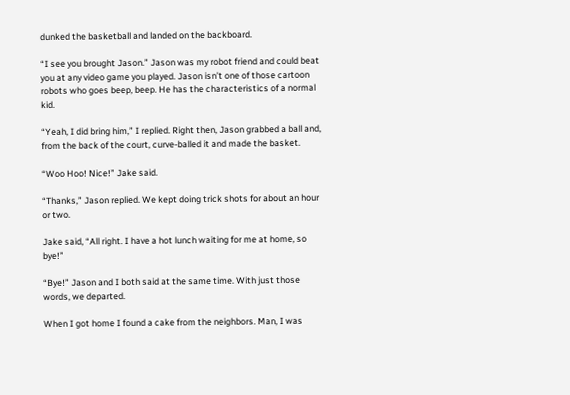dunked the basketball and landed on the backboard.

“I see you brought Jason.” Jason was my robot friend and could beat you at any video game you played. Jason isn’t one of those cartoon robots who goes beep, beep. He has the characteristics of a normal kid.

“Yeah, I did bring him,” I replied. Right then, Jason grabbed a ball and, from the back of the court, curve-balled it and made the basket.

“Woo Hoo! Nice!” Jake said.

“Thanks,” Jason replied. We kept doing trick shots for about an hour or two.

Jake said, “All right. I have a hot lunch waiting for me at home, so bye!”

“Bye!” Jason and I both said at the same time. With just those words, we departed.

When I got home I found a cake from the neighbors. Man, I was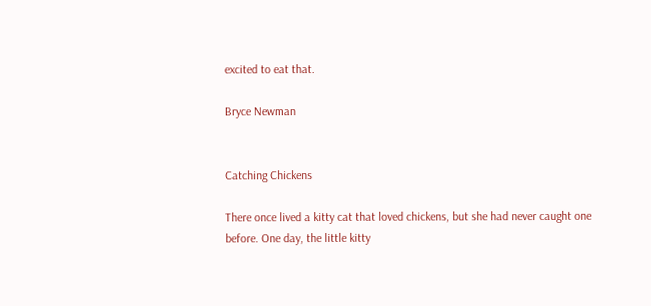excited to eat that.

Bryce Newman


Catching Chickens

There once lived a kitty cat that loved chickens, but she had never caught one before. One day, the little kitty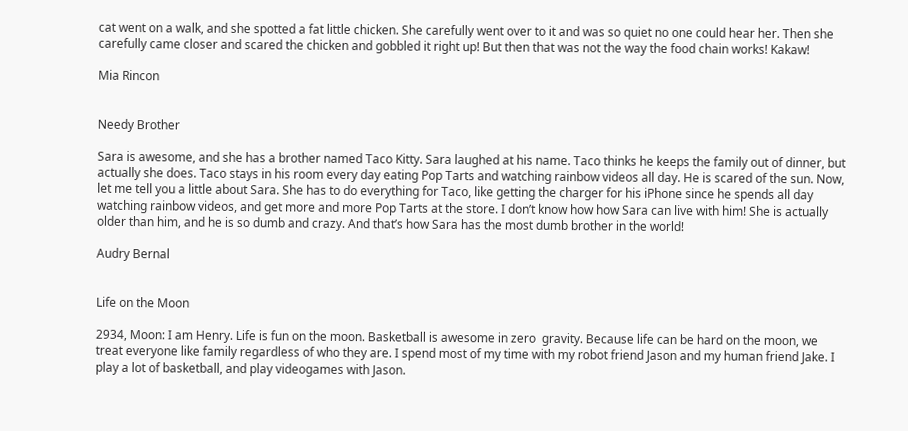cat went on a walk, and she spotted a fat little chicken. She carefully went over to it and was so quiet no one could hear her. Then she carefully came closer and scared the chicken and gobbled it right up! But then that was not the way the food chain works! Kakaw!

Mia Rincon


Needy Brother

Sara is awesome, and she has a brother named Taco Kitty. Sara laughed at his name. Taco thinks he keeps the family out of dinner, but actually she does. Taco stays in his room every day eating Pop Tarts and watching rainbow videos all day. He is scared of the sun. Now, let me tell you a little about Sara. She has to do everything for Taco, like getting the charger for his iPhone since he spends all day watching rainbow videos, and get more and more Pop Tarts at the store. I don’t know how how Sara can live with him! She is actually older than him, and he is so dumb and crazy. And that’s how Sara has the most dumb brother in the world!

Audry Bernal


Life on the Moon

2934, Moon: I am Henry. Life is fun on the moon. Basketball is awesome in zero  gravity. Because life can be hard on the moon, we treat everyone like family regardless of who they are. I spend most of my time with my robot friend Jason and my human friend Jake. I play a lot of basketball, and play videogames with Jason.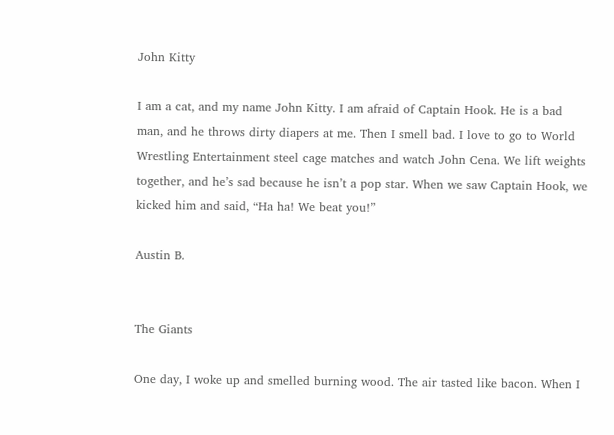John Kitty

I am a cat, and my name John Kitty. I am afraid of Captain Hook. He is a bad man, and he throws dirty diapers at me. Then I smell bad. I love to go to World Wrestling Entertainment steel cage matches and watch John Cena. We lift weights together, and he’s sad because he isn’t a pop star. When we saw Captain Hook, we kicked him and said, “Ha ha! We beat you!”

Austin B.


The Giants

One day, I woke up and smelled burning wood. The air tasted like bacon. When I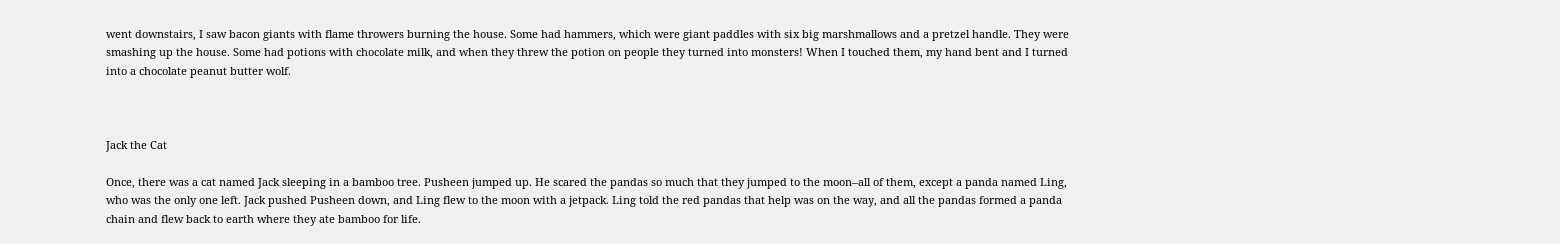went downstairs, I saw bacon giants with flame throwers burning the house. Some had hammers, which were giant paddles with six big marshmallows and a pretzel handle. They were smashing up the house. Some had potions with chocolate milk, and when they threw the potion on people they turned into monsters! When I touched them, my hand bent and I turned into a chocolate peanut butter wolf.



Jack the Cat

Once, there was a cat named Jack sleeping in a bamboo tree. Pusheen jumped up. He scared the pandas so much that they jumped to the moon–all of them, except a panda named Ling, who was the only one left. Jack pushed Pusheen down, and Ling flew to the moon with a jetpack. Ling told the red pandas that help was on the way, and all the pandas formed a panda chain and flew back to earth where they ate bamboo for life.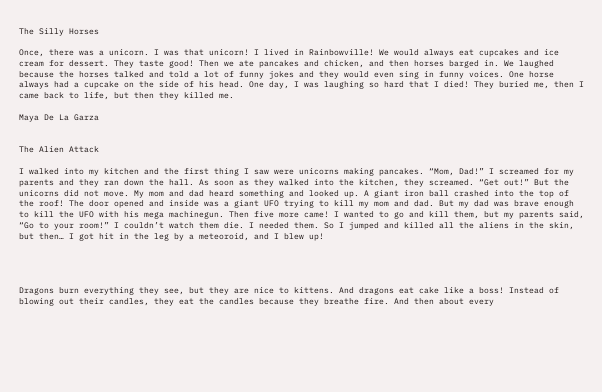The Silly Horses

Once, there was a unicorn. I was that unicorn! I lived in Rainbowville! We would always eat cupcakes and ice cream for dessert. They taste good! Then we ate pancakes and chicken, and then horses barged in. We laughed because the horses talked and told a lot of funny jokes and they would even sing in funny voices. One horse always had a cupcake on the side of his head. One day, I was laughing so hard that I died! They buried me, then I came back to life, but then they killed me.

Maya De La Garza


The Alien Attack

I walked into my kitchen and the first thing I saw were unicorns making pancakes. “Mom, Dad!” I screamed for my parents and they ran down the hall. As soon as they walked into the kitchen, they screamed. “Get out!” But the unicorns did not move. My mom and dad heard something and looked up. A giant iron ball crashed into the top of the roof! The door opened and inside was a giant UFO trying to kill my mom and dad. But my dad was brave enough to kill the UFO with his mega machinegun. Then five more came! I wanted to go and kill them, but my parents said, “Go to your room!” I couldn’t watch them die. I needed them. So I jumped and killed all the aliens in the skin, but then… I got hit in the leg by a meteoroid, and I blew up!




Dragons burn everything they see, but they are nice to kittens. And dragons eat cake like a boss! Instead of blowing out their candles, they eat the candles because they breathe fire. And then about every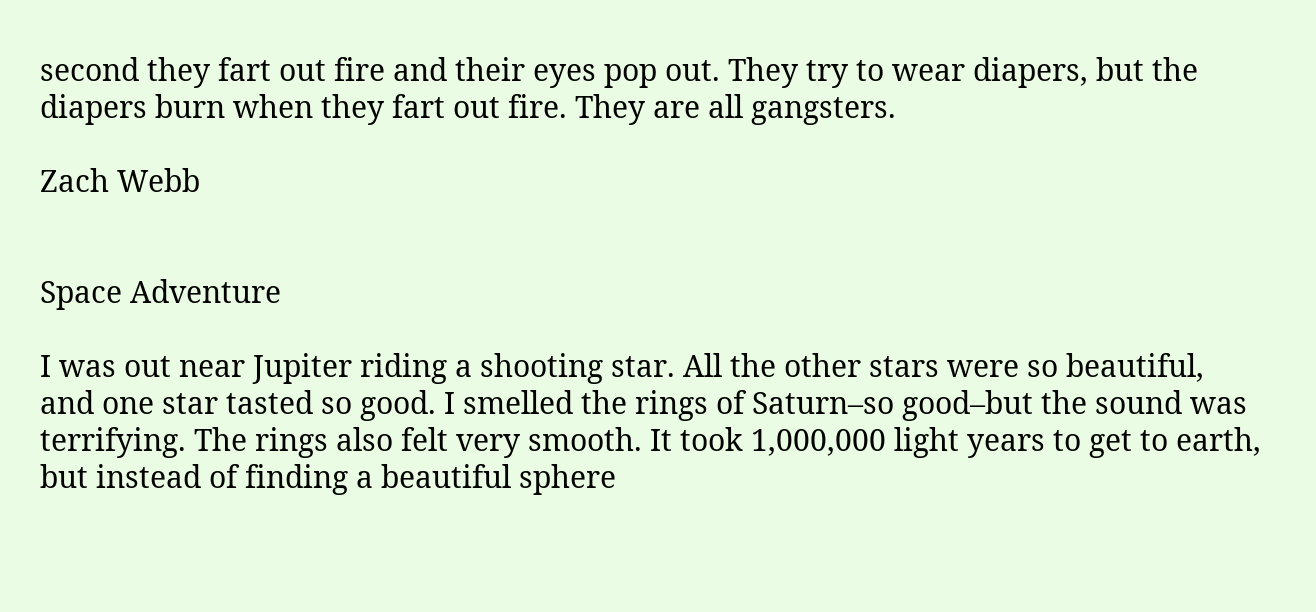second they fart out fire and their eyes pop out. They try to wear diapers, but the diapers burn when they fart out fire. They are all gangsters.

Zach Webb


Space Adventure

I was out near Jupiter riding a shooting star. All the other stars were so beautiful, and one star tasted so good. I smelled the rings of Saturn–so good–but the sound was terrifying. The rings also felt very smooth. It took 1,000,000 light years to get to earth, but instead of finding a beautiful sphere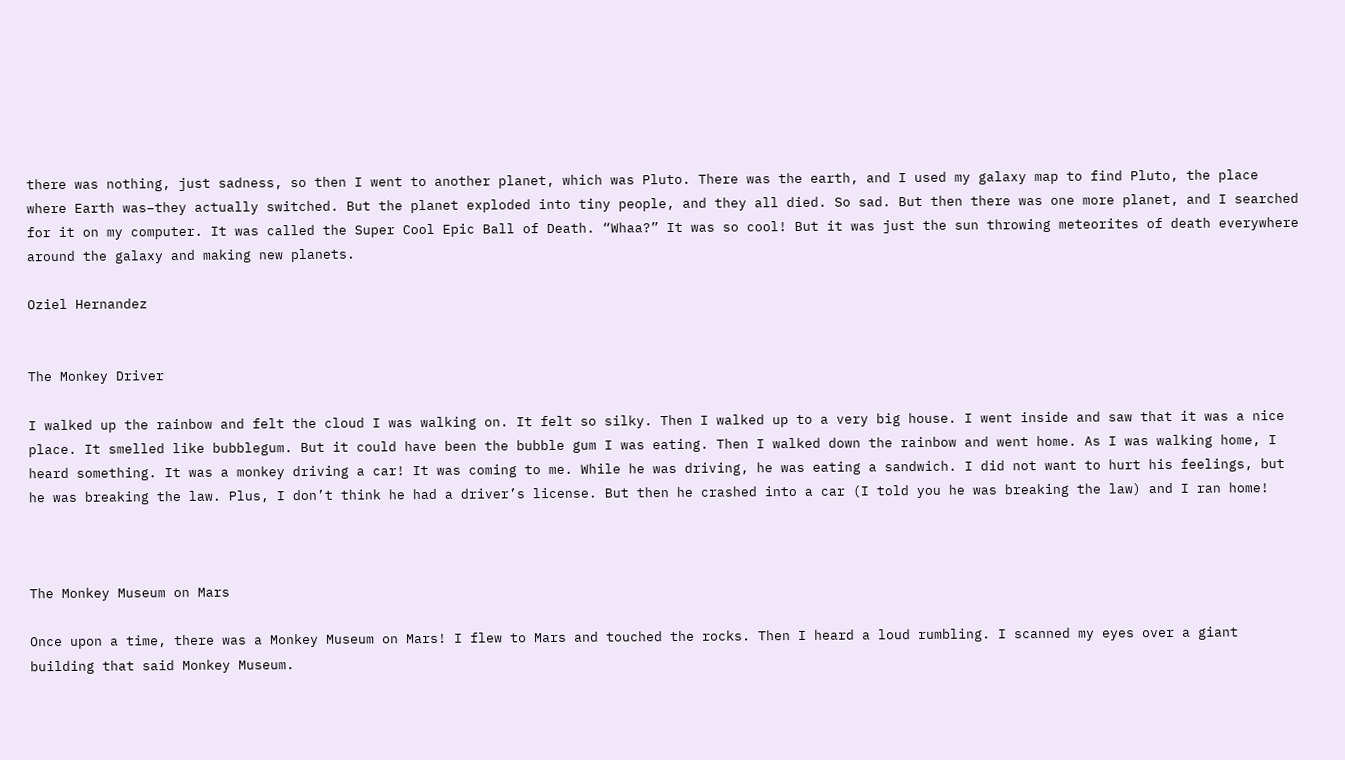there was nothing, just sadness, so then I went to another planet, which was Pluto. There was the earth, and I used my galaxy map to find Pluto, the place where Earth was–they actually switched. But the planet exploded into tiny people, and they all died. So sad. But then there was one more planet, and I searched for it on my computer. It was called the Super Cool Epic Ball of Death. “Whaa?” It was so cool! But it was just the sun throwing meteorites of death everywhere around the galaxy and making new planets.

Oziel Hernandez


The Monkey Driver

I walked up the rainbow and felt the cloud I was walking on. It felt so silky. Then I walked up to a very big house. I went inside and saw that it was a nice place. It smelled like bubblegum. But it could have been the bubble gum I was eating. Then I walked down the rainbow and went home. As I was walking home, I heard something. It was a monkey driving a car! It was coming to me. While he was driving, he was eating a sandwich. I did not want to hurt his feelings, but he was breaking the law. Plus, I don’t think he had a driver’s license. But then he crashed into a car (I told you he was breaking the law) and I ran home!



The Monkey Museum on Mars

Once upon a time, there was a Monkey Museum on Mars! I flew to Mars and touched the rocks. Then I heard a loud rumbling. I scanned my eyes over a giant building that said Monkey Museum.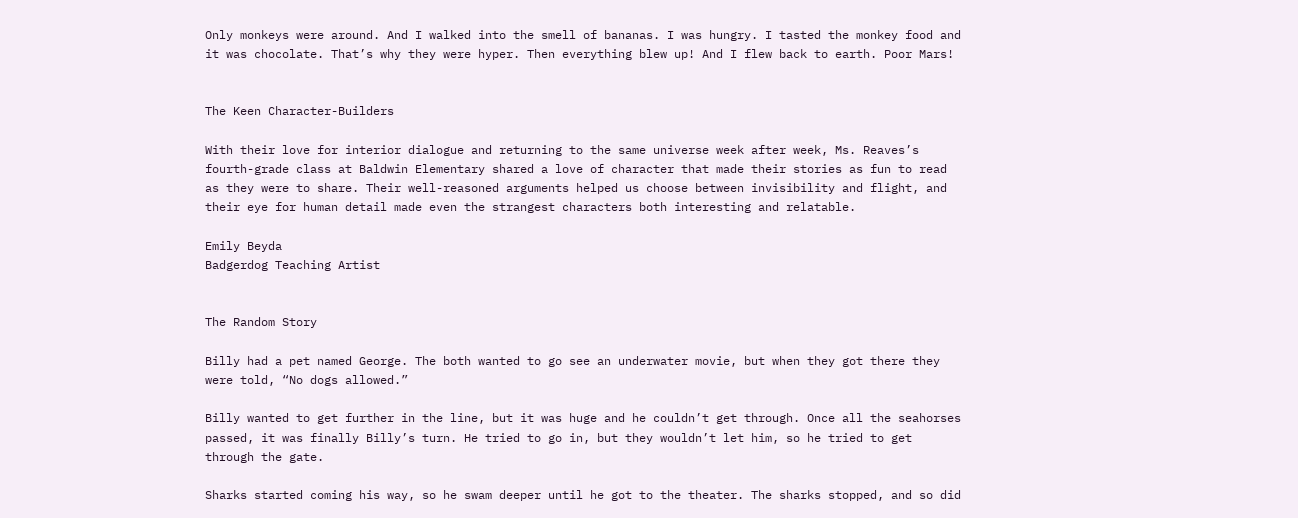Only monkeys were around. And I walked into the smell of bananas. I was hungry. I tasted the monkey food and it was chocolate. That’s why they were hyper. Then everything blew up! And I flew back to earth. Poor Mars!


The Keen Character-Builders

With their love for interior dialogue and returning to the same universe week after week, Ms. Reaves’s fourth-grade class at Baldwin Elementary shared a love of character that made their stories as fun to read as they were to share. Their well-reasoned arguments helped us choose between invisibility and flight, and their eye for human detail made even the strangest characters both interesting and relatable.

Emily Beyda
Badgerdog Teaching Artist


The Random Story

Billy had a pet named George. The both wanted to go see an underwater movie, but when they got there they were told, “No dogs allowed.”

Billy wanted to get further in the line, but it was huge and he couldn’t get through. Once all the seahorses passed, it was finally Billy’s turn. He tried to go in, but they wouldn’t let him, so he tried to get through the gate.

Sharks started coming his way, so he swam deeper until he got to the theater. The sharks stopped, and so did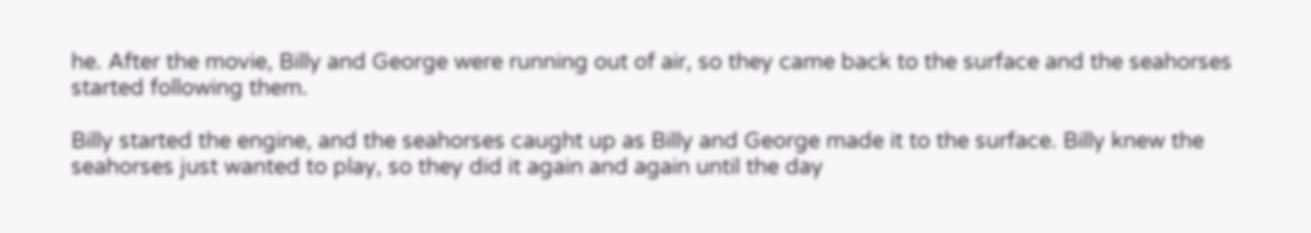he. After the movie, Billy and George were running out of air, so they came back to the surface and the seahorses started following them.

Billy started the engine, and the seahorses caught up as Billy and George made it to the surface. Billy knew the seahorses just wanted to play, so they did it again and again until the day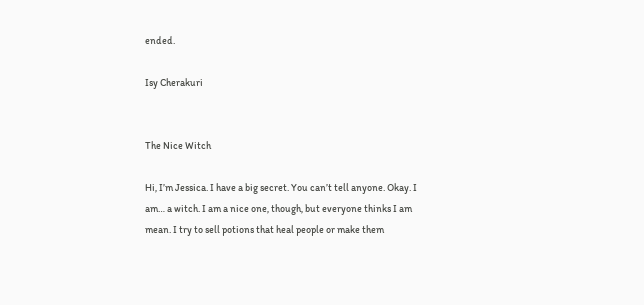ended.

Isy Cherakuri


The Nice Witch

Hi, I’m Jessica. I have a big secret. You can’t tell anyone. Okay. I am… a witch. I am a nice one, though, but everyone thinks I am mean. I try to sell potions that heal people or make them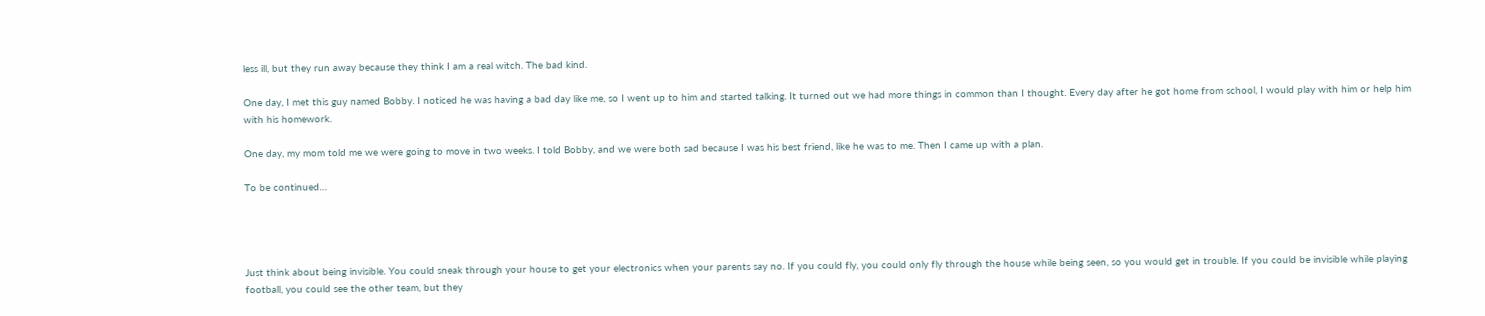less ill, but they run away because they think I am a real witch. The bad kind.

One day, I met this guy named Bobby. I noticed he was having a bad day like me, so I went up to him and started talking. It turned out we had more things in common than I thought. Every day after he got home from school, I would play with him or help him with his homework.

One day, my mom told me we were going to move in two weeks. I told Bobby, and we were both sad because I was his best friend, like he was to me. Then I came up with a plan.

To be continued…




Just think about being invisible. You could sneak through your house to get your electronics when your parents say no. If you could fly, you could only fly through the house while being seen, so you would get in trouble. If you could be invisible while playing football, you could see the other team, but they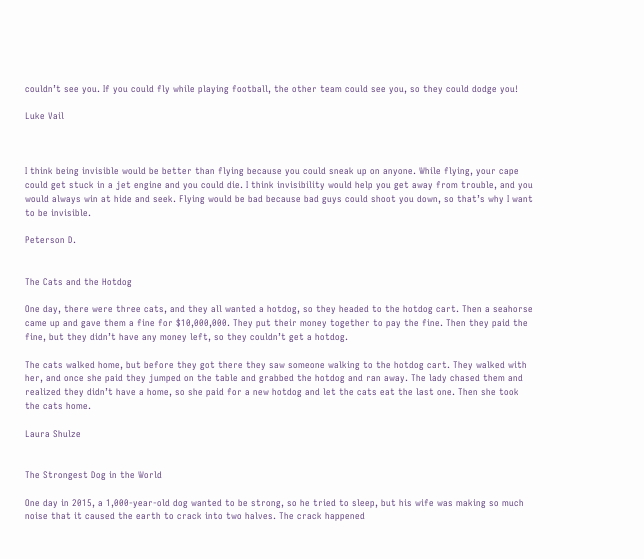couldn’t see you. If you could fly while playing football, the other team could see you, so they could dodge you!

Luke Vail



I think being invisible would be better than flying because you could sneak up on anyone. While flying, your cape could get stuck in a jet engine and you could die. I think invisibility would help you get away from trouble, and you would always win at hide and seek. Flying would be bad because bad guys could shoot you down, so that’s why I want to be invisible.

Peterson D.


The Cats and the Hotdog

One day, there were three cats, and they all wanted a hotdog, so they headed to the hotdog cart. Then a seahorse came up and gave them a fine for $10,000,000. They put their money together to pay the fine. Then they paid the fine, but they didn’t have any money left, so they couldn’t get a hotdog.

The cats walked home, but before they got there they saw someone walking to the hotdog cart. They walked with her, and once she paid they jumped on the table and grabbed the hotdog and ran away. The lady chased them and realized they didn’t have a home, so she paid for a new hotdog and let the cats eat the last one. Then she took the cats home.

Laura Shulze


The Strongest Dog in the World

One day in 2015, a 1,000-year-old dog wanted to be strong, so he tried to sleep, but his wife was making so much noise that it caused the earth to crack into two halves. The crack happened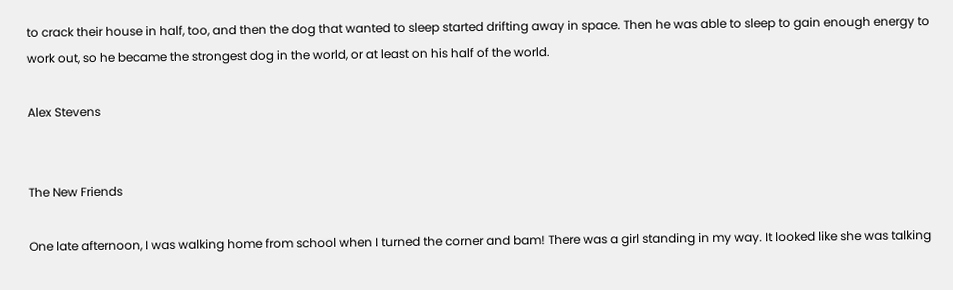to crack their house in half, too, and then the dog that wanted to sleep started drifting away in space. Then he was able to sleep to gain enough energy to work out, so he became the strongest dog in the world, or at least on his half of the world.

Alex Stevens


The New Friends

One late afternoon, I was walking home from school when I turned the corner and bam! There was a girl standing in my way. It looked like she was talking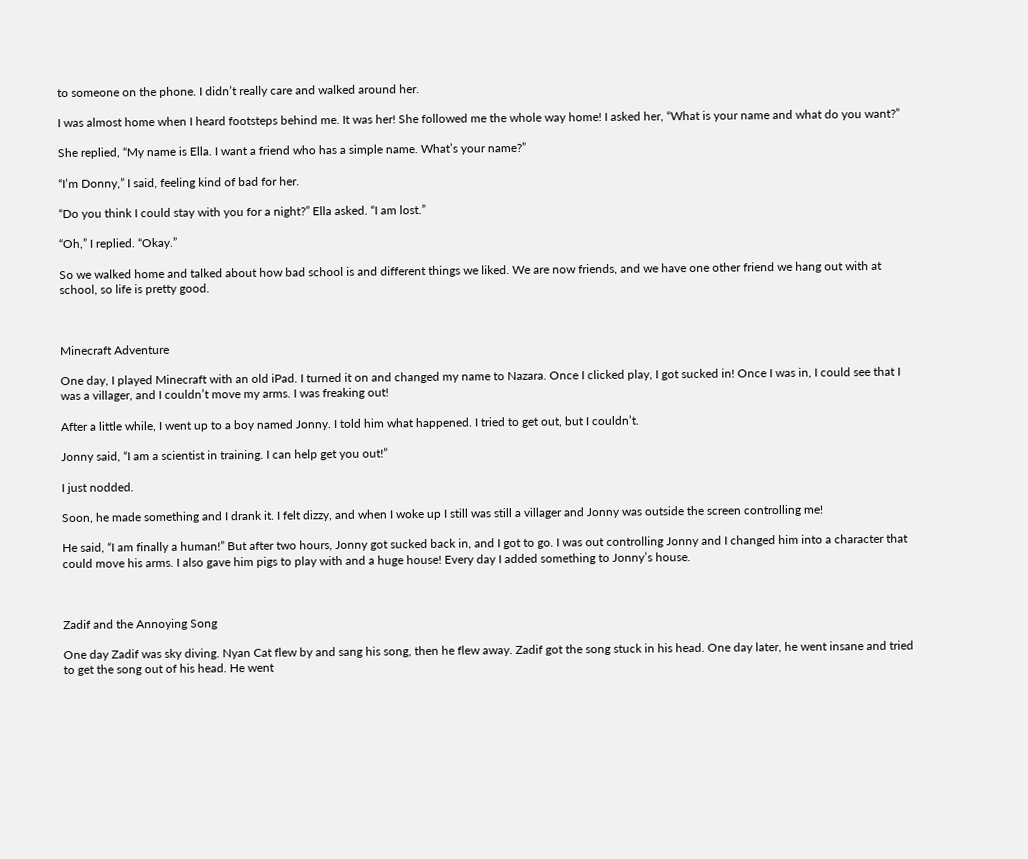to someone on the phone. I didn’t really care and walked around her.

I was almost home when I heard footsteps behind me. It was her! She followed me the whole way home! I asked her, “What is your name and what do you want?”

She replied, “My name is Ella. I want a friend who has a simple name. What’s your name?”

“I’m Donny,” I said, feeling kind of bad for her.

“Do you think I could stay with you for a night?” Ella asked. “I am lost.”

“Oh,” I replied. “Okay.”

So we walked home and talked about how bad school is and different things we liked. We are now friends, and we have one other friend we hang out with at school, so life is pretty good.



Minecraft Adventure

One day, I played Minecraft with an old iPad. I turned it on and changed my name to Nazara. Once I clicked play, I got sucked in! Once I was in, I could see that I was a villager, and I couldn’t move my arms. I was freaking out!

After a little while, I went up to a boy named Jonny. I told him what happened. I tried to get out, but I couldn’t.

Jonny said, “I am a scientist in training. I can help get you out!”

I just nodded.

Soon, he made something and I drank it. I felt dizzy, and when I woke up I still was still a villager and Jonny was outside the screen controlling me!

He said, “I am finally a human!” But after two hours, Jonny got sucked back in, and I got to go. I was out controlling Jonny and I changed him into a character that could move his arms. I also gave him pigs to play with and a huge house! Every day I added something to Jonny’s house.



Zadif and the Annoying Song

One day Zadif was sky diving. Nyan Cat flew by and sang his song, then he flew away. Zadif got the song stuck in his head. One day later, he went insane and tried to get the song out of his head. He went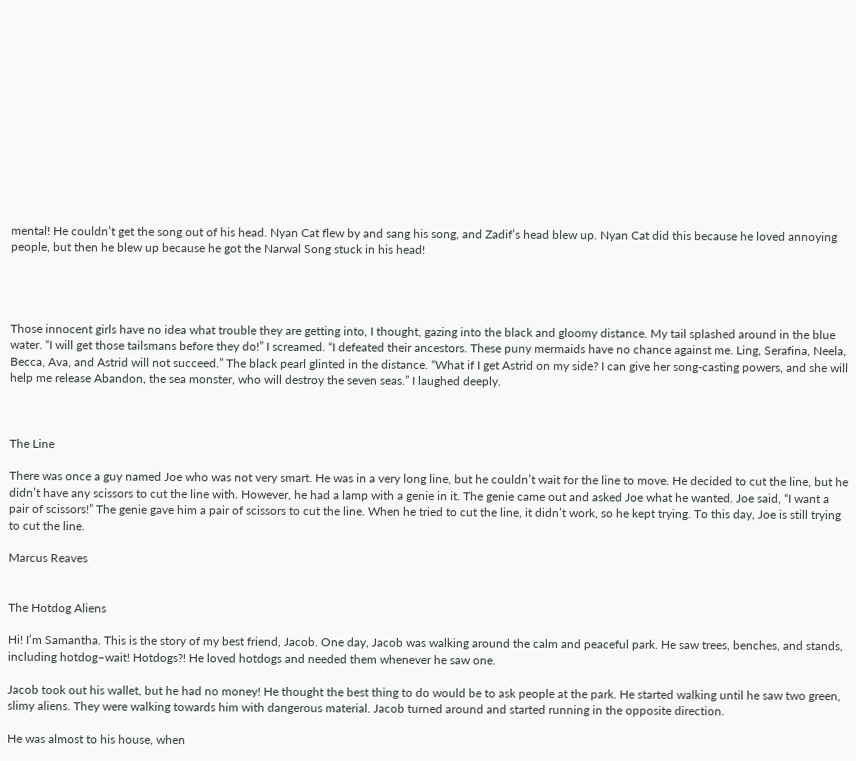mental! He couldn’t get the song out of his head. Nyan Cat flew by and sang his song, and Zadif’s head blew up. Nyan Cat did this because he loved annoying people, but then he blew up because he got the Narwal Song stuck in his head!




Those innocent girls have no idea what trouble they are getting into, I thought, gazing into the black and gloomy distance. My tail splashed around in the blue water. “I will get those tailsmans before they do!” I screamed. “I defeated their ancestors. These puny mermaids have no chance against me. Ling, Serafina, Neela, Becca, Ava, and Astrid will not succeed.” The black pearl glinted in the distance. “What if I get Astrid on my side? I can give her song-casting powers, and she will help me release Abandon, the sea monster, who will destroy the seven seas.” I laughed deeply.



The Line

There was once a guy named Joe who was not very smart. He was in a very long line, but he couldn’t wait for the line to move. He decided to cut the line, but he didn’t have any scissors to cut the line with. However, he had a lamp with a genie in it. The genie came out and asked Joe what he wanted. Joe said, “I want a pair of scissors!” The genie gave him a pair of scissors to cut the line. When he tried to cut the line, it didn’t work, so he kept trying. To this day, Joe is still trying to cut the line.

Marcus Reaves


The Hotdog Aliens

Hi! I’m Samantha. This is the story of my best friend, Jacob. One day, Jacob was walking around the calm and peaceful park. He saw trees, benches, and stands, including hotdog–wait! Hotdogs?! He loved hotdogs and needed them whenever he saw one.

Jacob took out his wallet, but he had no money! He thought the best thing to do would be to ask people at the park. He started walking until he saw two green, slimy aliens. They were walking towards him with dangerous material. Jacob turned around and started running in the opposite direction.

He was almost to his house, when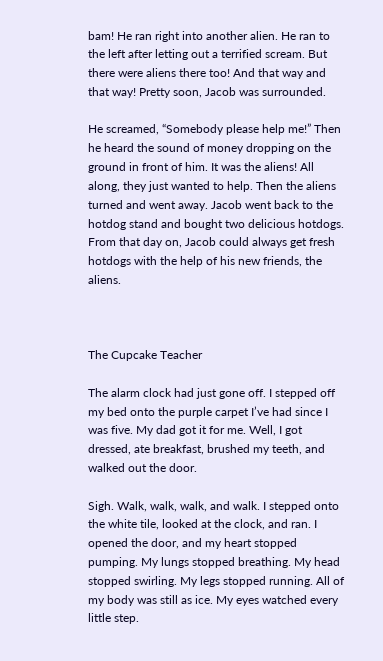bam! He ran right into another alien. He ran to the left after letting out a terrified scream. But there were aliens there too! And that way and that way! Pretty soon, Jacob was surrounded.

He screamed, “Somebody please help me!” Then he heard the sound of money dropping on the ground in front of him. It was the aliens! All along, they just wanted to help. Then the aliens turned and went away. Jacob went back to the hotdog stand and bought two delicious hotdogs. From that day on, Jacob could always get fresh hotdogs with the help of his new friends, the aliens.



The Cupcake Teacher

The alarm clock had just gone off. I stepped off my bed onto the purple carpet I’ve had since I was five. My dad got it for me. Well, I got dressed, ate breakfast, brushed my teeth, and walked out the door.

Sigh. Walk, walk, walk, and walk. I stepped onto the white tile, looked at the clock, and ran. I opened the door, and my heart stopped pumping. My lungs stopped breathing. My head stopped swirling. My legs stopped running. All of my body was still as ice. My eyes watched every little step.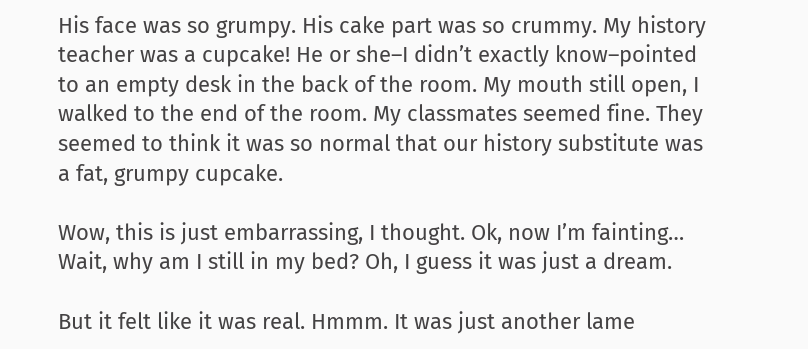His face was so grumpy. His cake part was so crummy. My history teacher was a cupcake! He or she–I didn’t exactly know–pointed to an empty desk in the back of the room. My mouth still open, I walked to the end of the room. My classmates seemed fine. They seemed to think it was so normal that our history substitute was a fat, grumpy cupcake.

Wow, this is just embarrassing, I thought. Ok, now I’m fainting… Wait, why am I still in my bed? Oh, I guess it was just a dream.

But it felt like it was real. Hmmm. It was just another lame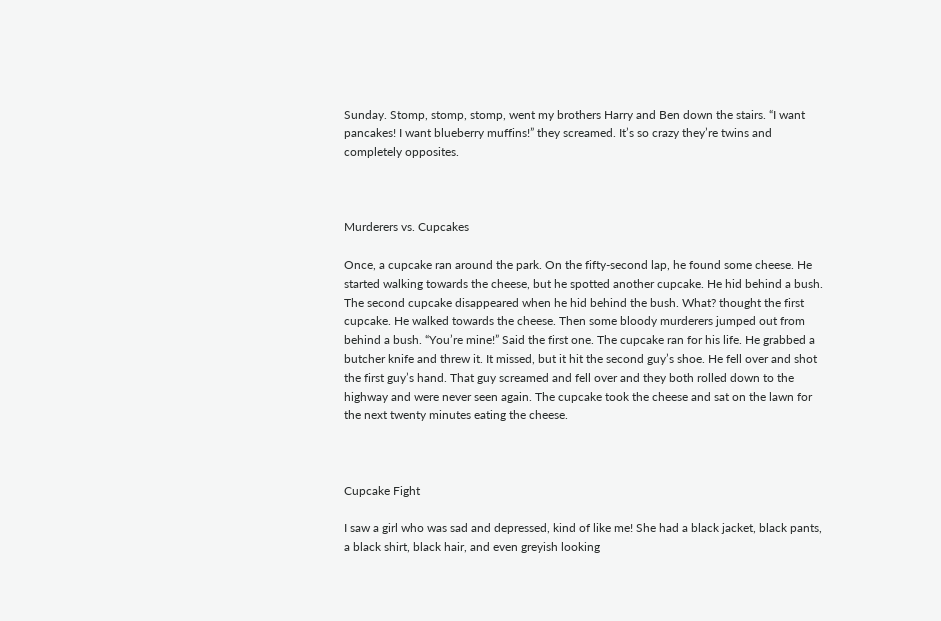Sunday. Stomp, stomp, stomp, went my brothers Harry and Ben down the stairs. “I want pancakes! I want blueberry muffins!” they screamed. It’s so crazy they’re twins and completely opposites.



Murderers vs. Cupcakes

Once, a cupcake ran around the park. On the fifty-second lap, he found some cheese. He started walking towards the cheese, but he spotted another cupcake. He hid behind a bush. The second cupcake disappeared when he hid behind the bush. What? thought the first cupcake. He walked towards the cheese. Then some bloody murderers jumped out from behind a bush. “You’re mine!” Said the first one. The cupcake ran for his life. He grabbed a butcher knife and threw it. It missed, but it hit the second guy’s shoe. He fell over and shot the first guy’s hand. That guy screamed and fell over and they both rolled down to the highway and were never seen again. The cupcake took the cheese and sat on the lawn for the next twenty minutes eating the cheese.



Cupcake Fight

I saw a girl who was sad and depressed, kind of like me! She had a black jacket, black pants, a black shirt, black hair, and even greyish looking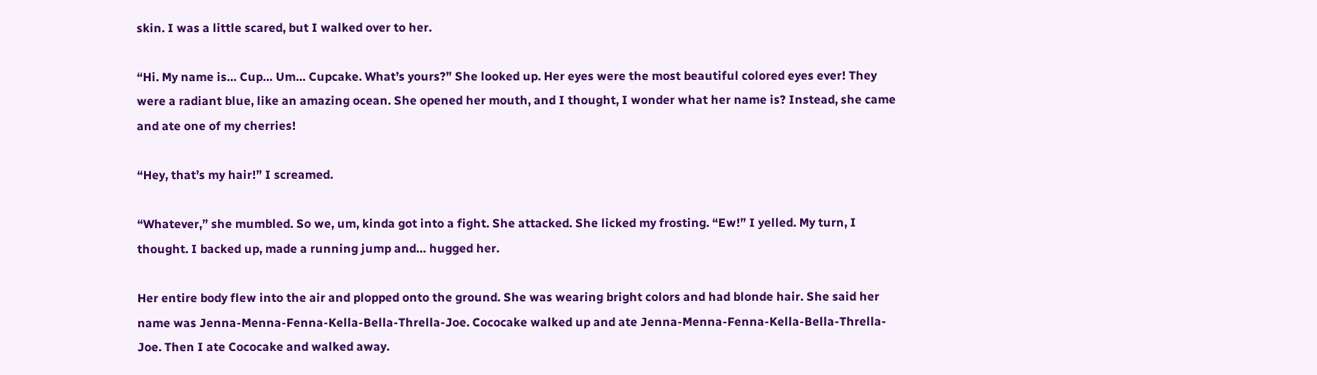skin. I was a little scared, but I walked over to her.

“Hi. My name is… Cup… Um… Cupcake. What’s yours?” She looked up. Her eyes were the most beautiful colored eyes ever! They were a radiant blue, like an amazing ocean. She opened her mouth, and I thought, I wonder what her name is? Instead, she came and ate one of my cherries!

“Hey, that’s my hair!” I screamed.

“Whatever,” she mumbled. So we, um, kinda got into a fight. She attacked. She licked my frosting. “Ew!” I yelled. My turn, I thought. I backed up, made a running jump and… hugged her.

Her entire body flew into the air and plopped onto the ground. She was wearing bright colors and had blonde hair. She said her name was Jenna-Menna-Fenna-Kella-Bella-Thrella-Joe. Cococake walked up and ate Jenna-Menna-Fenna-Kella-Bella-Thrella-Joe. Then I ate Cococake and walked away.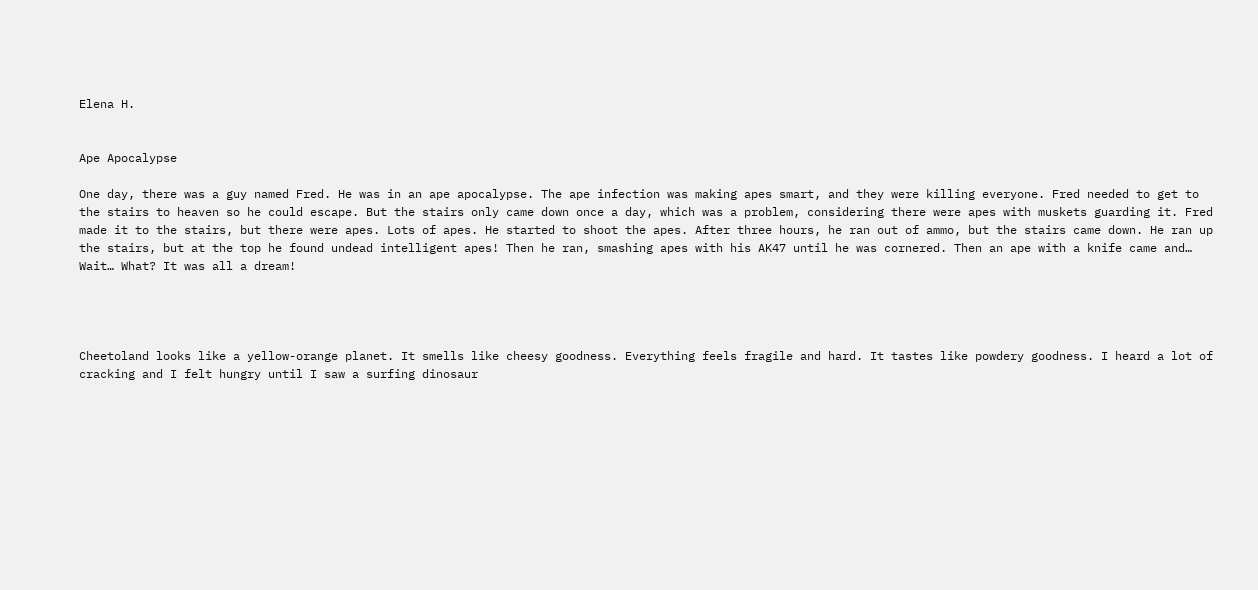Elena H.


Ape Apocalypse

One day, there was a guy named Fred. He was in an ape apocalypse. The ape infection was making apes smart, and they were killing everyone. Fred needed to get to the stairs to heaven so he could escape. But the stairs only came down once a day, which was a problem, considering there were apes with muskets guarding it. Fred made it to the stairs, but there were apes. Lots of apes. He started to shoot the apes. After three hours, he ran out of ammo, but the stairs came down. He ran up the stairs, but at the top he found undead intelligent apes! Then he ran, smashing apes with his AK47 until he was cornered. Then an ape with a knife came and… Wait… What? It was all a dream!




Cheetoland looks like a yellow-orange planet. It smells like cheesy goodness. Everything feels fragile and hard. It tastes like powdery goodness. I heard a lot of cracking and I felt hungry until I saw a surfing dinosaur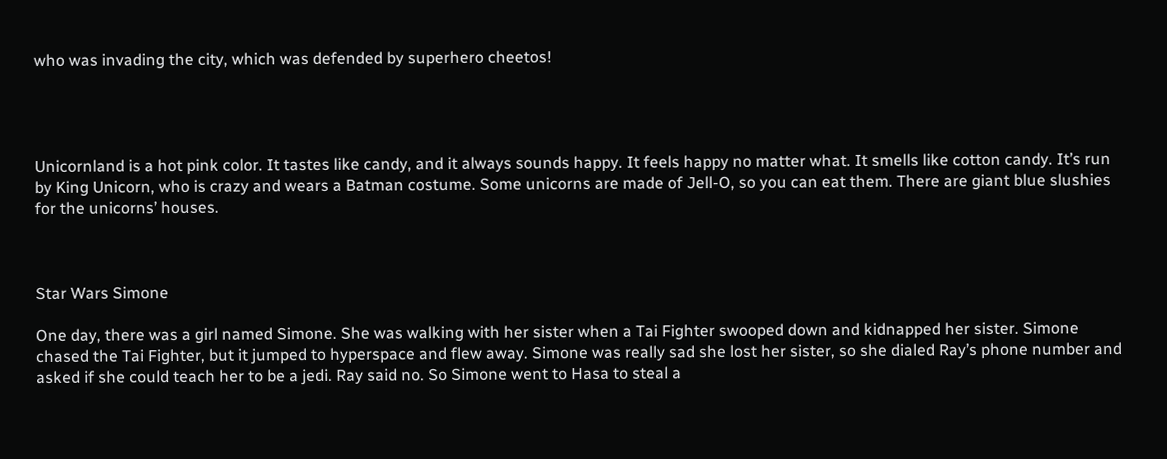who was invading the city, which was defended by superhero cheetos!




Unicornland is a hot pink color. It tastes like candy, and it always sounds happy. It feels happy no matter what. It smells like cotton candy. It’s run by King Unicorn, who is crazy and wears a Batman costume. Some unicorns are made of Jell-O, so you can eat them. There are giant blue slushies for the unicorns’ houses.



Star Wars Simone

One day, there was a girl named Simone. She was walking with her sister when a Tai Fighter swooped down and kidnapped her sister. Simone chased the Tai Fighter, but it jumped to hyperspace and flew away. Simone was really sad she lost her sister, so she dialed Ray’s phone number and asked if she could teach her to be a jedi. Ray said no. So Simone went to Hasa to steal a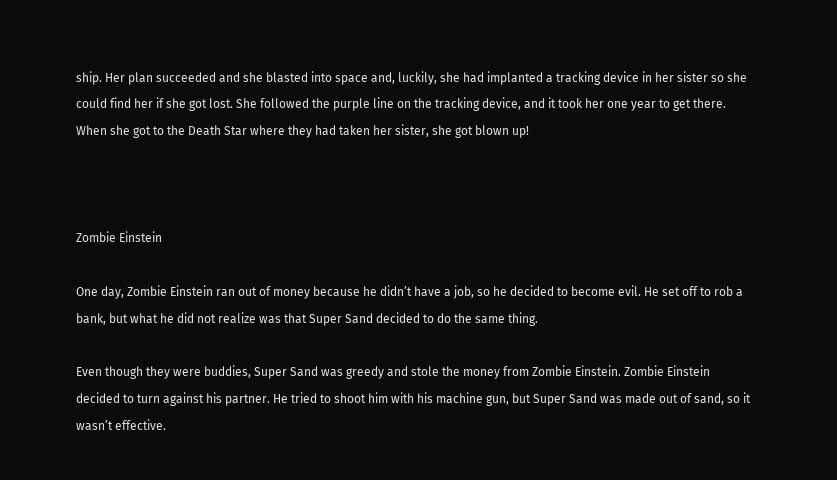ship. Her plan succeeded and she blasted into space and, luckily, she had implanted a tracking device in her sister so she could find her if she got lost. She followed the purple line on the tracking device, and it took her one year to get there. When she got to the Death Star where they had taken her sister, she got blown up!



Zombie Einstein

One day, Zombie Einstein ran out of money because he didn’t have a job, so he decided to become evil. He set off to rob a bank, but what he did not realize was that Super Sand decided to do the same thing.

Even though they were buddies, Super Sand was greedy and stole the money from Zombie Einstein. Zombie Einstein decided to turn against his partner. He tried to shoot him with his machine gun, but Super Sand was made out of sand, so it wasn’t effective.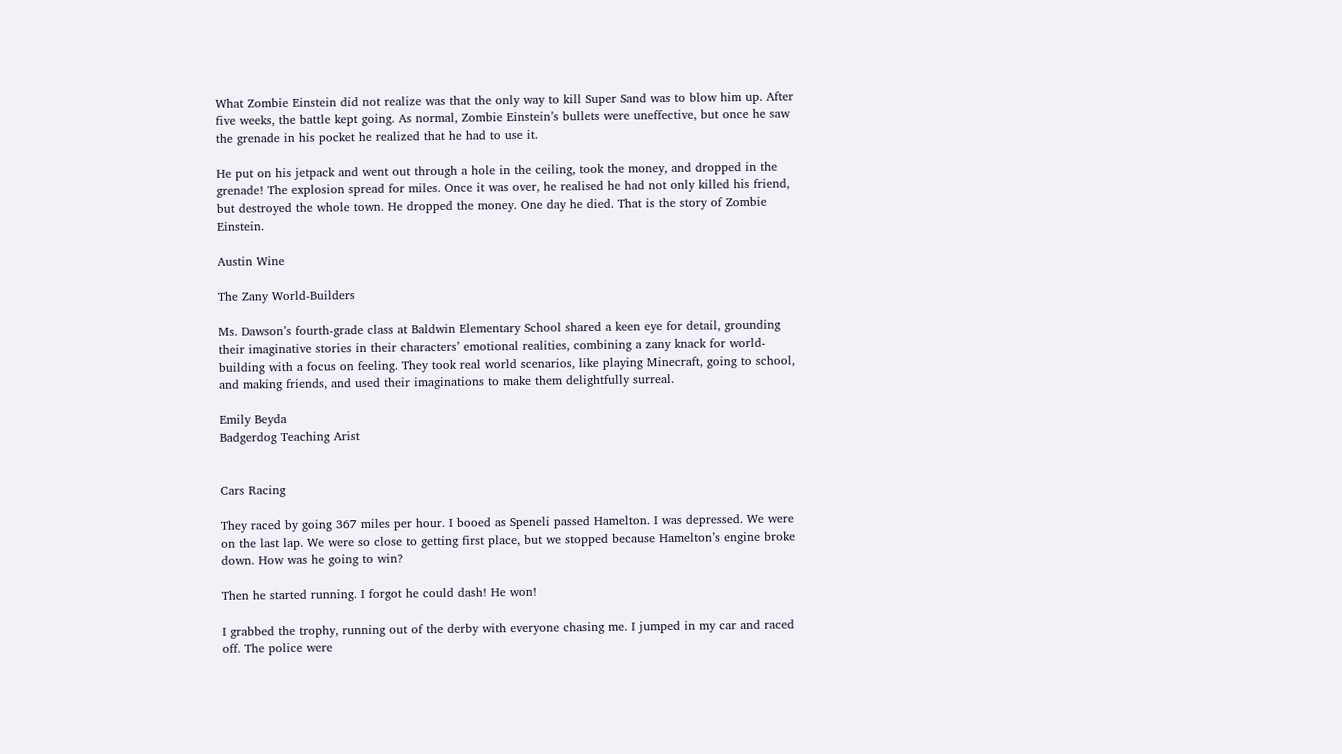What Zombie Einstein did not realize was that the only way to kill Super Sand was to blow him up. After five weeks, the battle kept going. As normal, Zombie Einstein’s bullets were uneffective, but once he saw the grenade in his pocket he realized that he had to use it.

He put on his jetpack and went out through a hole in the ceiling, took the money, and dropped in the grenade! The explosion spread for miles. Once it was over, he realised he had not only killed his friend, but destroyed the whole town. He dropped the money. One day he died. That is the story of Zombie Einstein.

Austin Wine

The Zany World-Builders

Ms. Dawson’s fourth-grade class at Baldwin Elementary School shared a keen eye for detail, grounding their imaginative stories in their characters’ emotional realities, combining a zany knack for world-building with a focus on feeling. They took real world scenarios, like playing Minecraft, going to school, and making friends, and used their imaginations to make them delightfully surreal.

Emily Beyda
Badgerdog Teaching Arist


Cars Racing

They raced by going 367 miles per hour. I booed as Speneli passed Hamelton. I was depressed. We were on the last lap. We were so close to getting first place, but we stopped because Hamelton’s engine broke down. How was he going to win?

Then he started running. I forgot he could dash! He won!

I grabbed the trophy, running out of the derby with everyone chasing me. I jumped in my car and raced off. The police were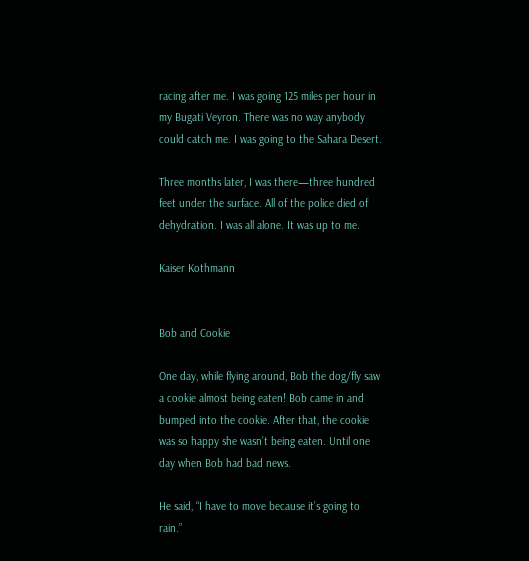racing after me. I was going 125 miles per hour in my Bugati Veyron. There was no way anybody could catch me. I was going to the Sahara Desert.

Three months later, I was there—three hundred feet under the surface. All of the police died of dehydration. I was all alone. It was up to me.

Kaiser Kothmann


Bob and Cookie

One day, while flying around, Bob the dog/fly saw a cookie almost being eaten! Bob came in and bumped into the cookie. After that, the cookie was so happy she wasn’t being eaten. Until one day when Bob had bad news.

He said, “I have to move because it’s going to rain.”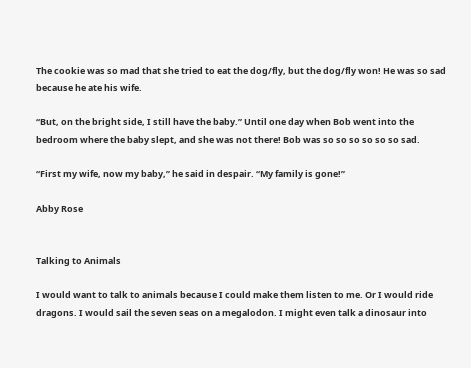The cookie was so mad that she tried to eat the dog/fly, but the dog/fly won! He was so sad because he ate his wife.

“But, on the bright side, I still have the baby.” Until one day when Bob went into the bedroom where the baby slept, and she was not there! Bob was so so so so so so sad.

“First my wife, now my baby,” he said in despair. “My family is gone!”

Abby Rose


Talking to Animals

I would want to talk to animals because I could make them listen to me. Or I would ride dragons. I would sail the seven seas on a megalodon. I might even talk a dinosaur into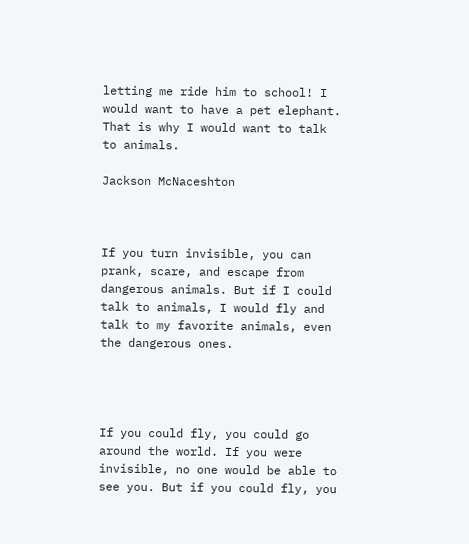letting me ride him to school! I would want to have a pet elephant. That is why I would want to talk to animals.

Jackson McNaceshton



If you turn invisible, you can prank, scare, and escape from dangerous animals. But if I could talk to animals, I would fly and talk to my favorite animals, even the dangerous ones.




If you could fly, you could go around the world. If you were invisible, no one would be able to see you. But if you could fly, you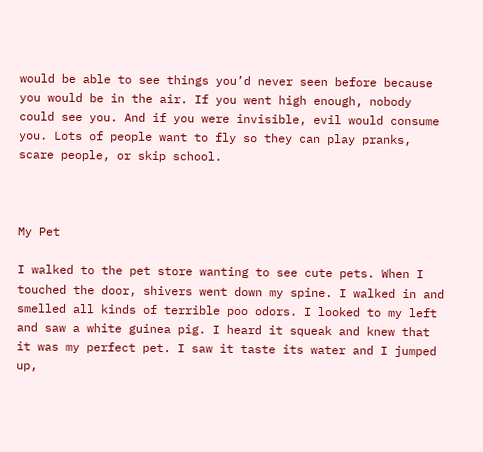would be able to see things you’d never seen before because you would be in the air. If you went high enough, nobody could see you. And if you were invisible, evil would consume you. Lots of people want to fly so they can play pranks, scare people, or skip school.



My Pet

I walked to the pet store wanting to see cute pets. When I touched the door, shivers went down my spine. I walked in and smelled all kinds of terrible poo odors. I looked to my left and saw a white guinea pig. I heard it squeak and knew that it was my perfect pet. I saw it taste its water and I jumped up,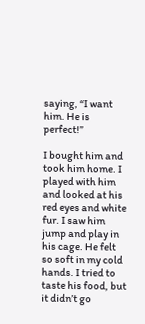saying, “I want him. He is perfect!”

I bought him and took him home. I played with him and looked at his red eyes and white fur. I saw him jump and play in his cage. He felt so soft in my cold hands. I tried to taste his food, but it didn’t go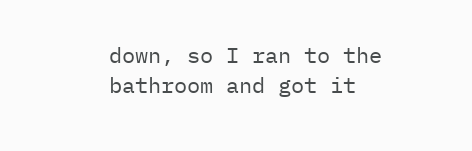down, so I ran to the bathroom and got it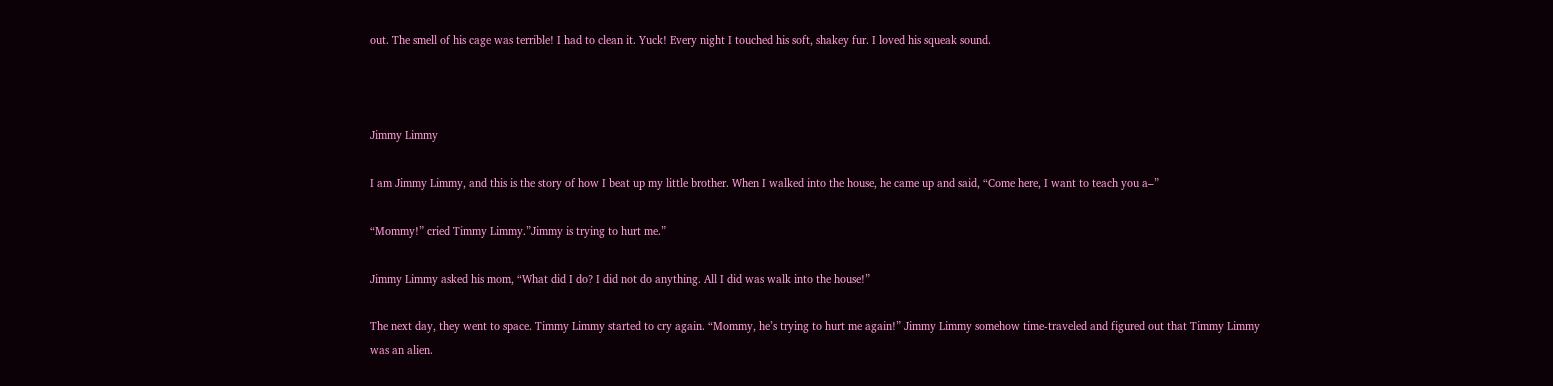out. The smell of his cage was terrible! I had to clean it. Yuck! Every night I touched his soft, shakey fur. I loved his squeak sound.



Jimmy Limmy

I am Jimmy Limmy, and this is the story of how I beat up my little brother. When I walked into the house, he came up and said, “Come here, I want to teach you a–”

“Mommy!” cried Timmy Limmy.”Jimmy is trying to hurt me.”

Jimmy Limmy asked his mom, “What did I do? I did not do anything. All I did was walk into the house!”

The next day, they went to space. Timmy Limmy started to cry again. “Mommy, he’s trying to hurt me again!” Jimmy Limmy somehow time-traveled and figured out that Timmy Limmy was an alien.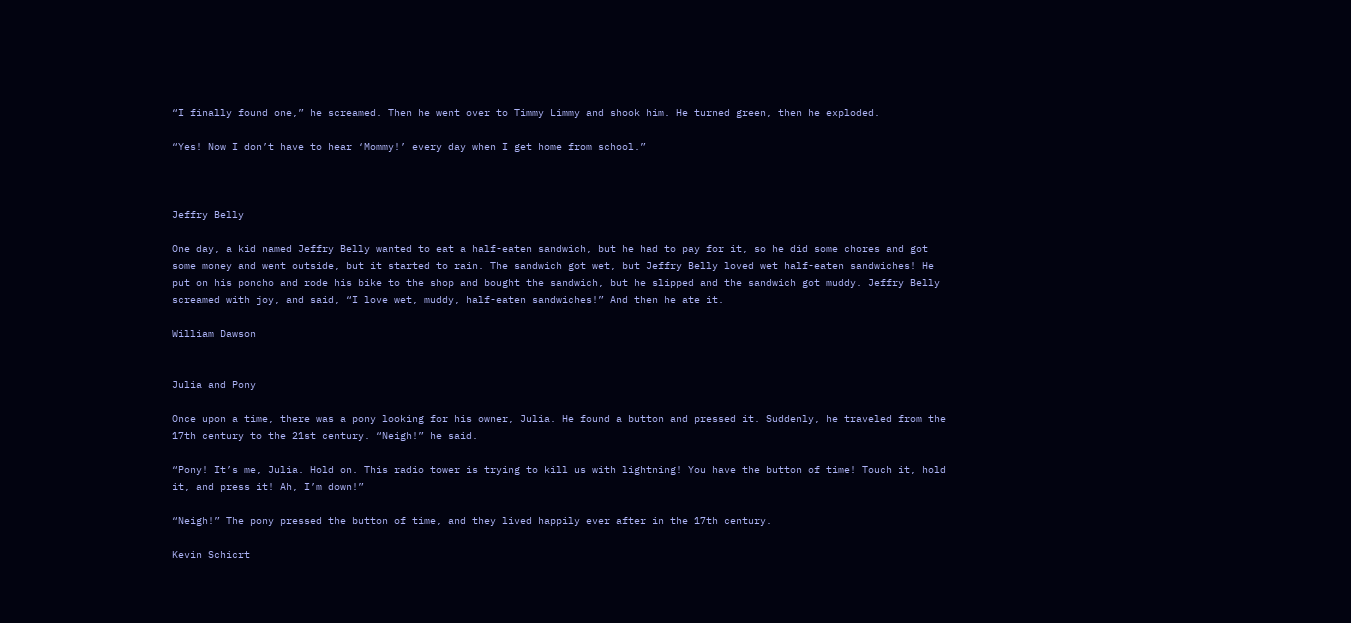“I finally found one,” he screamed. Then he went over to Timmy Limmy and shook him. He turned green, then he exploded.

“Yes! Now I don’t have to hear ‘Mommy!’ every day when I get home from school.”



Jeffry Belly

One day, a kid named Jeffry Belly wanted to eat a half-eaten sandwich, but he had to pay for it, so he did some chores and got some money and went outside, but it started to rain. The sandwich got wet, but Jeffry Belly loved wet half-eaten sandwiches! He put on his poncho and rode his bike to the shop and bought the sandwich, but he slipped and the sandwich got muddy. Jeffry Belly screamed with joy, and said, “I love wet, muddy, half-eaten sandwiches!” And then he ate it.

William Dawson


Julia and Pony

Once upon a time, there was a pony looking for his owner, Julia. He found a button and pressed it. Suddenly, he traveled from the 17th century to the 21st century. “Neigh!” he said.

“Pony! It’s me, Julia. Hold on. This radio tower is trying to kill us with lightning! You have the button of time! Touch it, hold it, and press it! Ah, I’m down!”

“Neigh!” The pony pressed the button of time, and they lived happily ever after in the 17th century.

Kevin Schicrt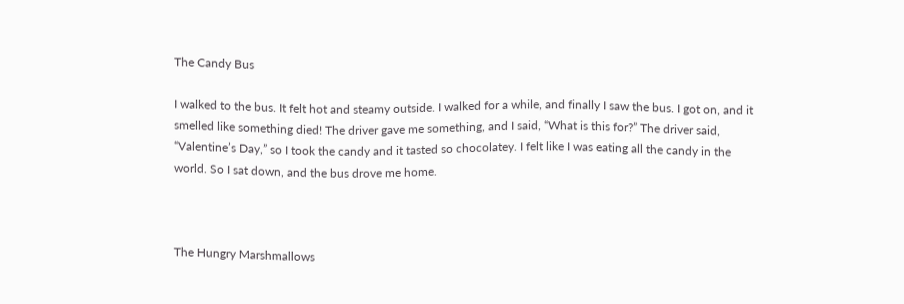The Candy Bus

I walked to the bus. It felt hot and steamy outside. I walked for a while, and finally I saw the bus. I got on, and it smelled like something died! The driver gave me something, and I said, “What is this for?” The driver said, “Valentine’s Day,” so I took the candy and it tasted so chocolatey. I felt like I was eating all the candy in the world. So I sat down, and the bus drove me home.



The Hungry Marshmallows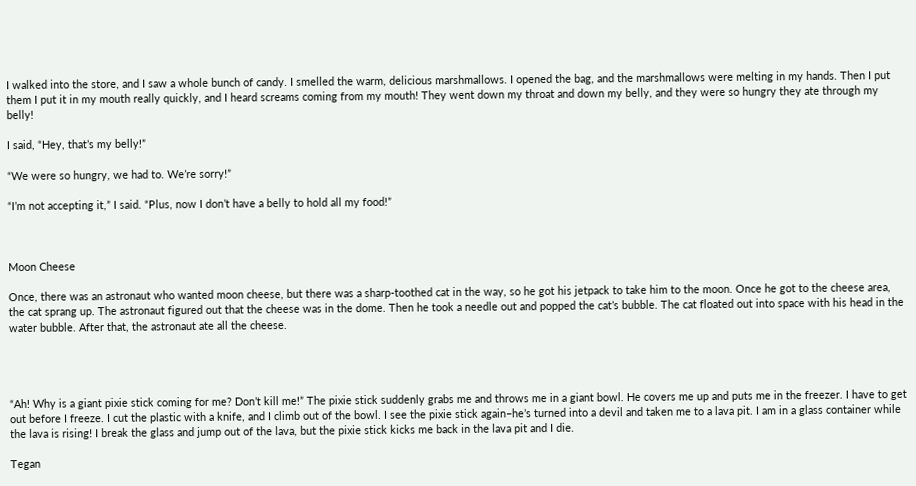I walked into the store, and I saw a whole bunch of candy. I smelled the warm, delicious marshmallows. I opened the bag, and the marshmallows were melting in my hands. Then I put them I put it in my mouth really quickly, and I heard screams coming from my mouth! They went down my throat and down my belly, and they were so hungry they ate through my belly!

I said, “Hey, that’s my belly!”

“We were so hungry, we had to. We’re sorry!”

“I’m not accepting it,” I said. “Plus, now I don’t have a belly to hold all my food!”



Moon Cheese

Once, there was an astronaut who wanted moon cheese, but there was a sharp-toothed cat in the way, so he got his jetpack to take him to the moon. Once he got to the cheese area, the cat sprang up. The astronaut figured out that the cheese was in the dome. Then he took a needle out and popped the cat’s bubble. The cat floated out into space with his head in the water bubble. After that, the astronaut ate all the cheese.




“Ah! Why is a giant pixie stick coming for me? Don’t kill me!” The pixie stick suddenly grabs me and throws me in a giant bowl. He covers me up and puts me in the freezer. I have to get out before I freeze. I cut the plastic with a knife, and I climb out of the bowl. I see the pixie stick again–he’s turned into a devil and taken me to a lava pit. I am in a glass container while the lava is rising! I break the glass and jump out of the lava, but the pixie stick kicks me back in the lava pit and I die.

Tegan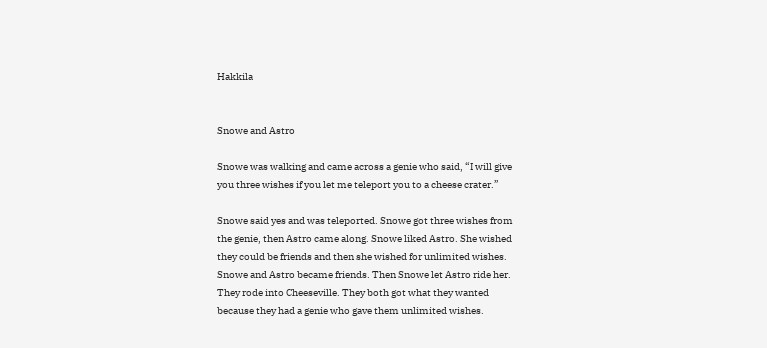Hakkila


Snowe and Astro

Snowe was walking and came across a genie who said, “I will give you three wishes if you let me teleport you to a cheese crater.”

Snowe said yes and was teleported. Snowe got three wishes from the genie, then Astro came along. Snowe liked Astro. She wished they could be friends and then she wished for unlimited wishes. Snowe and Astro became friends. Then Snowe let Astro ride her. They rode into Cheeseville. They both got what they wanted because they had a genie who gave them unlimited wishes.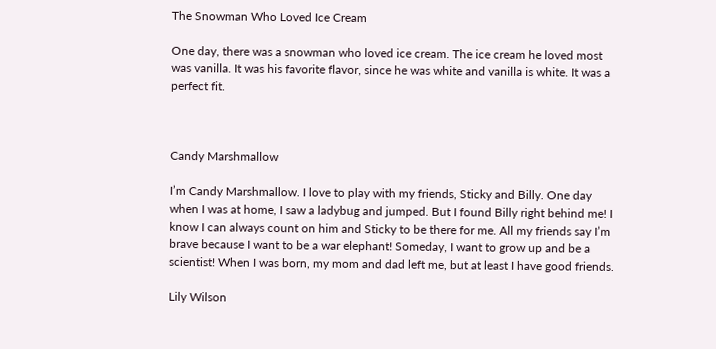The Snowman Who Loved Ice Cream

One day, there was a snowman who loved ice cream. The ice cream he loved most was vanilla. It was his favorite flavor, since he was white and vanilla is white. It was a perfect fit.



Candy Marshmallow

I’m Candy Marshmallow. I love to play with my friends, Sticky and Billy. One day when I was at home, I saw a ladybug and jumped. But I found Billy right behind me! I know I can always count on him and Sticky to be there for me. All my friends say I’m brave because I want to be a war elephant! Someday, I want to grow up and be a scientist! When I was born, my mom and dad left me, but at least I have good friends.

Lily Wilson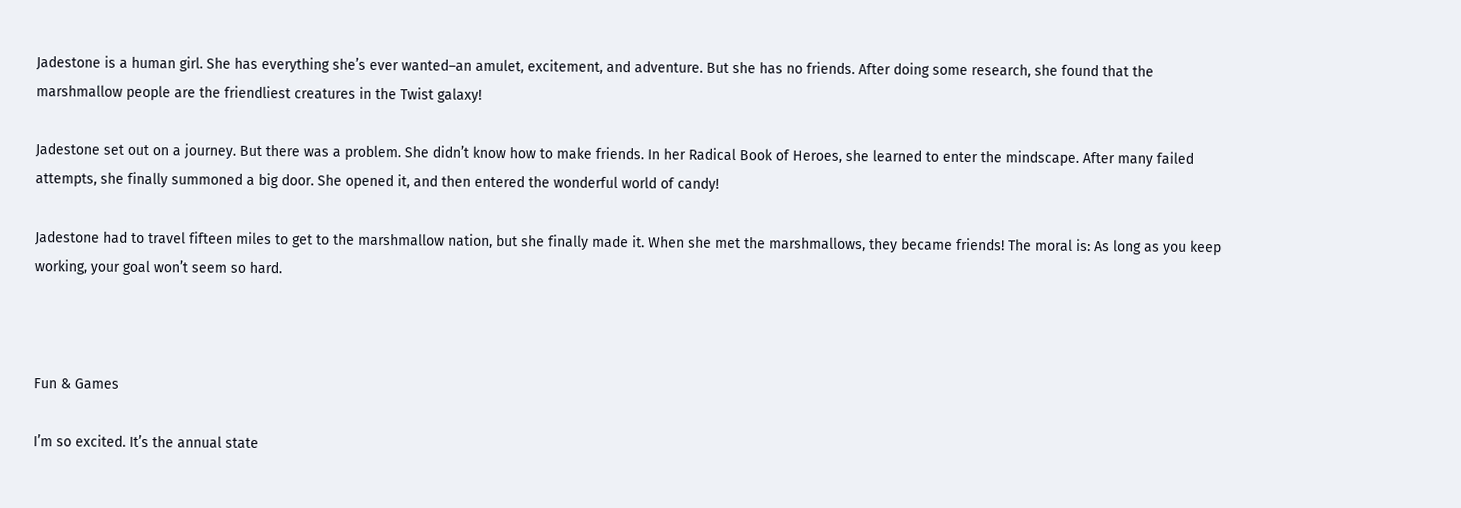Jadestone is a human girl. She has everything she’s ever wanted–an amulet, excitement, and adventure. But she has no friends. After doing some research, she found that the marshmallow people are the friendliest creatures in the Twist galaxy!

Jadestone set out on a journey. But there was a problem. She didn’t know how to make friends. In her Radical Book of Heroes, she learned to enter the mindscape. After many failed attempts, she finally summoned a big door. She opened it, and then entered the wonderful world of candy!

Jadestone had to travel fifteen miles to get to the marshmallow nation, but she finally made it. When she met the marshmallows, they became friends! The moral is: As long as you keep working, your goal won’t seem so hard.



Fun & Games

I’m so excited. It’s the annual state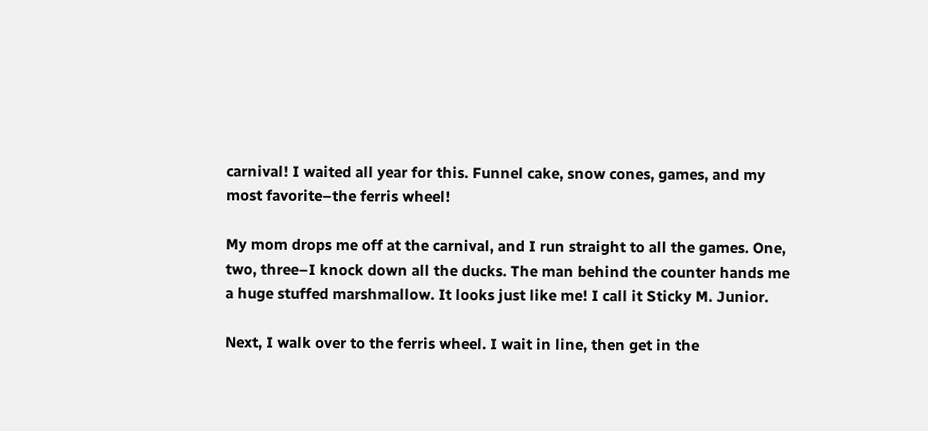carnival! I waited all year for this. Funnel cake, snow cones, games, and my most favorite–the ferris wheel!

My mom drops me off at the carnival, and I run straight to all the games. One, two, three–I knock down all the ducks. The man behind the counter hands me a huge stuffed marshmallow. It looks just like me! I call it Sticky M. Junior.

Next, I walk over to the ferris wheel. I wait in line, then get in the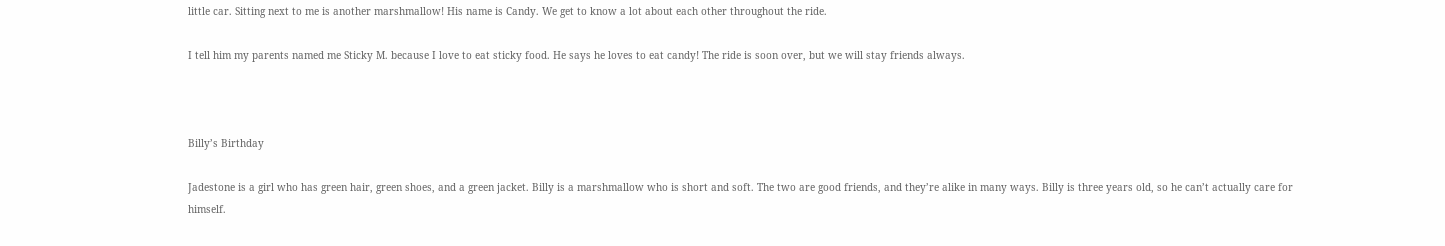little car. Sitting next to me is another marshmallow! His name is Candy. We get to know a lot about each other throughout the ride.

I tell him my parents named me Sticky M. because I love to eat sticky food. He says he loves to eat candy! The ride is soon over, but we will stay friends always.



Billy’s Birthday

Jadestone is a girl who has green hair, green shoes, and a green jacket. Billy is a marshmallow who is short and soft. The two are good friends, and they’re alike in many ways. Billy is three years old, so he can’t actually care for himself.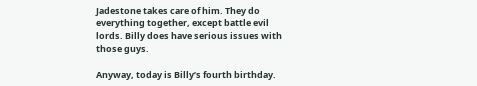Jadestone takes care of him. They do everything together, except battle evil lords. Billy does have serious issues with those guys.

Anyway, today is Billy’s fourth birthday.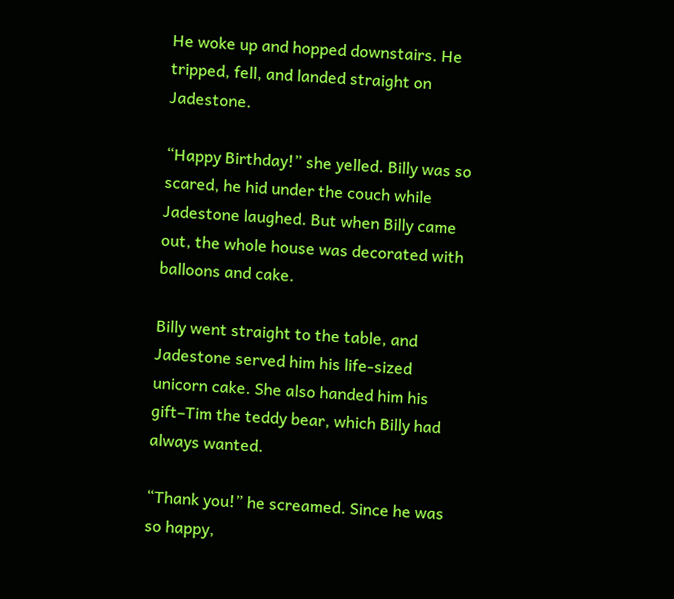He woke up and hopped downstairs. He tripped, fell, and landed straight on Jadestone.

“Happy Birthday!” she yelled. Billy was so scared, he hid under the couch while Jadestone laughed. But when Billy came out, the whole house was decorated with balloons and cake.

Billy went straight to the table, and Jadestone served him his life-sized unicorn cake. She also handed him his gift–Tim the teddy bear, which Billy had always wanted.

“Thank you!” he screamed. Since he was so happy,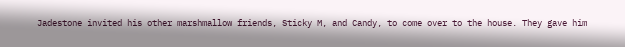Jadestone invited his other marshmallow friends, Sticky M, and Candy, to come over to the house. They gave him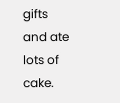gifts and ate lots of cake.